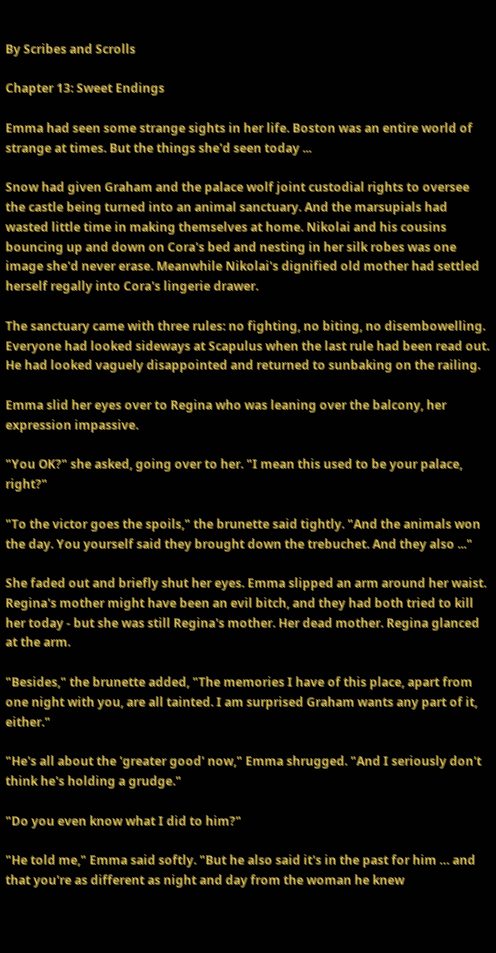By Scribes and Scrolls

Chapter 13: Sweet Endings

Emma had seen some strange sights in her life. Boston was an entire world of strange at times. But the things she'd seen today ...

Snow had given Graham and the palace wolf joint custodial rights to oversee the castle being turned into an animal sanctuary. And the marsupials had wasted little time in making themselves at home. Nikolai and his cousins bouncing up and down on Cora's bed and nesting in her silk robes was one image she'd never erase. Meanwhile Nikolai's dignified old mother had settled herself regally into Cora's lingerie drawer.

The sanctuary came with three rules: no fighting, no biting, no disembowelling. Everyone had looked sideways at Scapulus when the last rule had been read out. He had looked vaguely disappointed and returned to sunbaking on the railing.

Emma slid her eyes over to Regina who was leaning over the balcony, her expression impassive.

"You OK?" she asked, going over to her. "I mean this used to be your palace, right?"

"To the victor goes the spoils," the brunette said tightly. "And the animals won the day. You yourself said they brought down the trebuchet. And they also ..."

She faded out and briefly shut her eyes. Emma slipped an arm around her waist. Regina's mother might have been an evil bitch, and they had both tried to kill her today - but she was still Regina's mother. Her dead mother. Regina glanced at the arm.

"Besides," the brunette added, "The memories I have of this place, apart from one night with you, are all tainted. I am surprised Graham wants any part of it, either."

"He's all about the 'greater good' now," Emma shrugged. "And I seriously don't think he's holding a grudge."

"Do you even know what I did to him?"

"He told me," Emma said softly. "But he also said it's in the past for him … and that you're as different as night and day from the woman he knew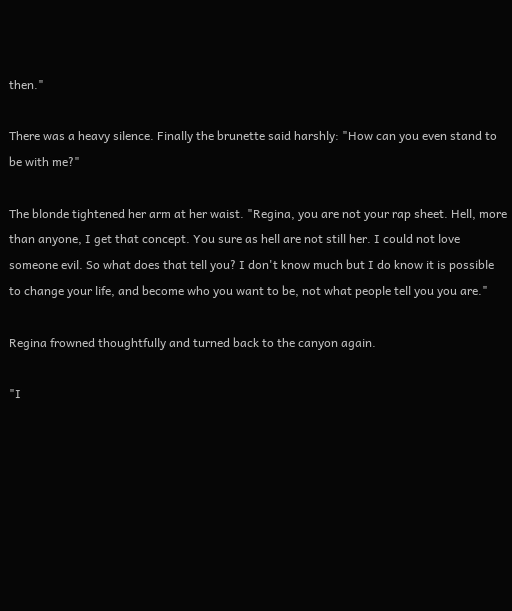then."

There was a heavy silence. Finally the brunette said harshly: "How can you even stand to be with me?"

The blonde tightened her arm at her waist. "Regina, you are not your rap sheet. Hell, more than anyone, I get that concept. You sure as hell are not still her. I could not love someone evil. So what does that tell you? I don't know much but I do know it is possible to change your life, and become who you want to be, not what people tell you you are."

Regina frowned thoughtfully and turned back to the canyon again.

"I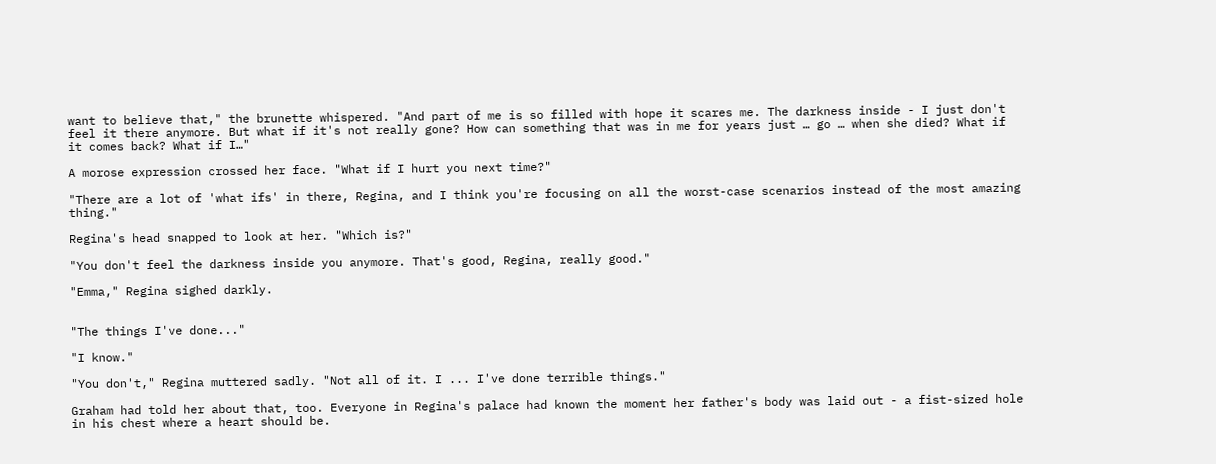want to believe that," the brunette whispered. "And part of me is so filled with hope it scares me. The darkness inside - I just don't feel it there anymore. But what if it's not really gone? How can something that was in me for years just … go … when she died? What if it comes back? What if I…"

A morose expression crossed her face. "What if I hurt you next time?"

"There are a lot of 'what ifs' in there, Regina, and I think you're focusing on all the worst-case scenarios instead of the most amazing thing."

Regina's head snapped to look at her. "Which is?"

"You don't feel the darkness inside you anymore. That's good, Regina, really good."

"Emma," Regina sighed darkly.


"The things I've done..."

"I know."

"You don't," Regina muttered sadly. "Not all of it. I ... I've done terrible things."

Graham had told her about that, too. Everyone in Regina's palace had known the moment her father's body was laid out - a fist-sized hole in his chest where a heart should be.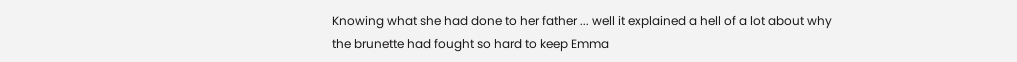Knowing what she had done to her father ... well it explained a hell of a lot about why the brunette had fought so hard to keep Emma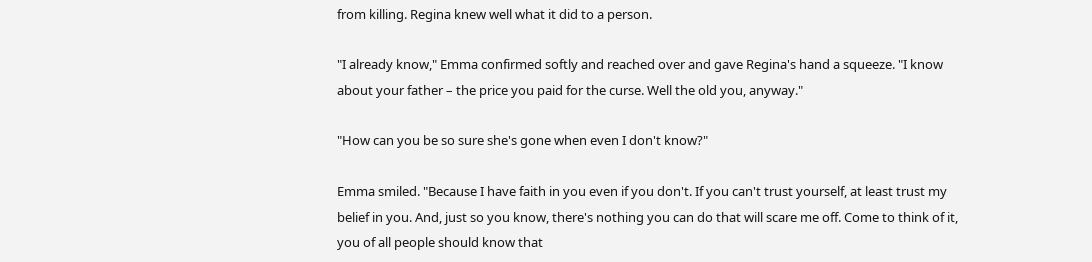from killing. Regina knew well what it did to a person.

"I already know," Emma confirmed softly and reached over and gave Regina's hand a squeeze. "I know about your father – the price you paid for the curse. Well the old you, anyway."

"How can you be so sure she's gone when even I don't know?"

Emma smiled. "Because I have faith in you even if you don't. If you can't trust yourself, at least trust my belief in you. And, just so you know, there's nothing you can do that will scare me off. Come to think of it, you of all people should know that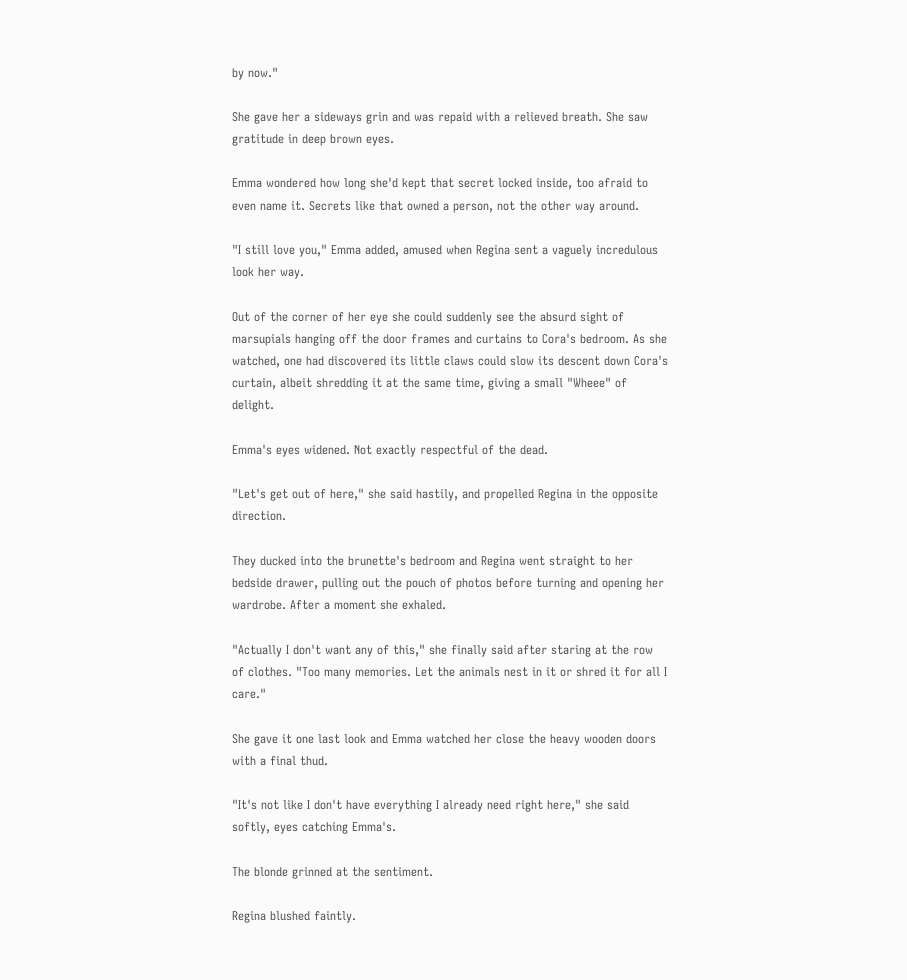by now."

She gave her a sideways grin and was repaid with a relieved breath. She saw gratitude in deep brown eyes.

Emma wondered how long she'd kept that secret locked inside, too afraid to even name it. Secrets like that owned a person, not the other way around.

"I still love you," Emma added, amused when Regina sent a vaguely incredulous look her way.

Out of the corner of her eye she could suddenly see the absurd sight of marsupials hanging off the door frames and curtains to Cora's bedroom. As she watched, one had discovered its little claws could slow its descent down Cora's curtain, albeit shredding it at the same time, giving a small "Wheee" of delight.

Emma's eyes widened. Not exactly respectful of the dead.

"Let's get out of here," she said hastily, and propelled Regina in the opposite direction.

They ducked into the brunette's bedroom and Regina went straight to her bedside drawer, pulling out the pouch of photos before turning and opening her wardrobe. After a moment she exhaled.

"Actually I don't want any of this," she finally said after staring at the row of clothes. "Too many memories. Let the animals nest in it or shred it for all I care."

She gave it one last look and Emma watched her close the heavy wooden doors with a final thud.

"It's not like I don't have everything I already need right here," she said softly, eyes catching Emma's.

The blonde grinned at the sentiment.

Regina blushed faintly.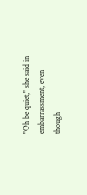"Oh be quiet," she said in embarrassment, even though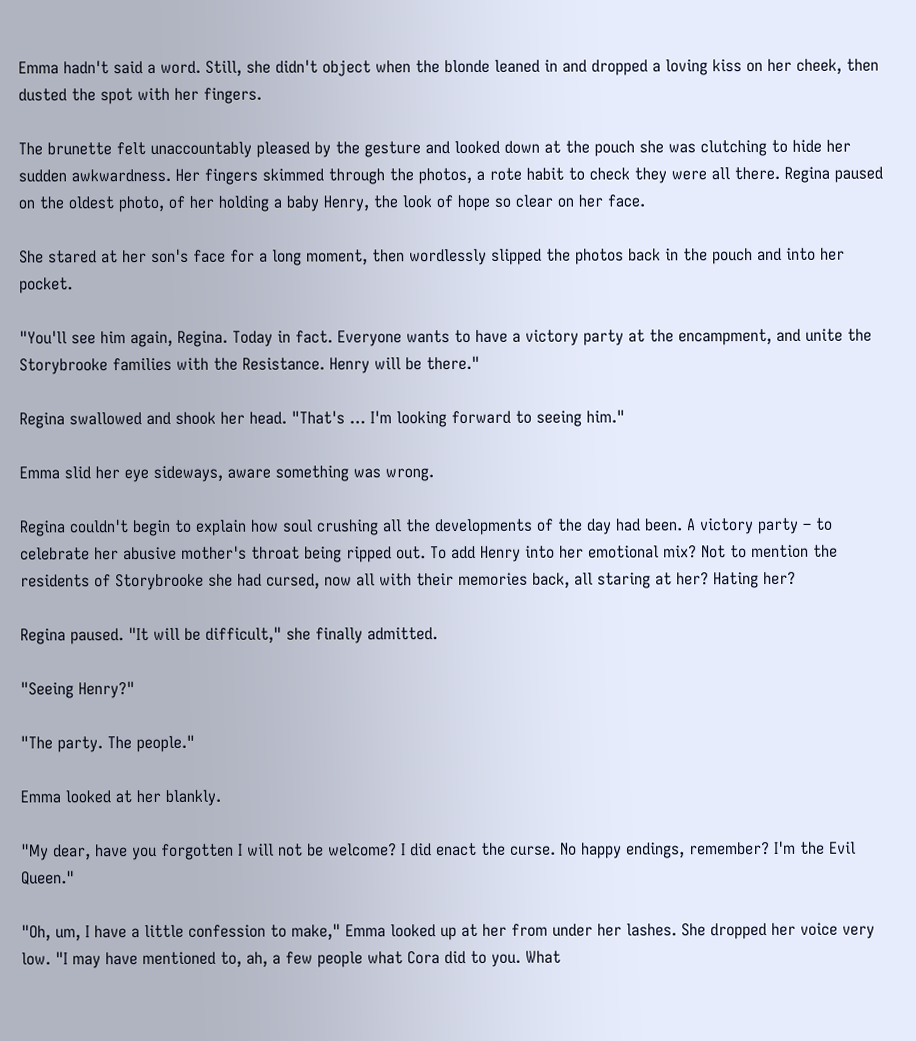Emma hadn't said a word. Still, she didn't object when the blonde leaned in and dropped a loving kiss on her cheek, then dusted the spot with her fingers.

The brunette felt unaccountably pleased by the gesture and looked down at the pouch she was clutching to hide her sudden awkwardness. Her fingers skimmed through the photos, a rote habit to check they were all there. Regina paused on the oldest photo, of her holding a baby Henry, the look of hope so clear on her face.

She stared at her son's face for a long moment, then wordlessly slipped the photos back in the pouch and into her pocket.

"You'll see him again, Regina. Today in fact. Everyone wants to have a victory party at the encampment, and unite the Storybrooke families with the Resistance. Henry will be there."

Regina swallowed and shook her head. "That's … I'm looking forward to seeing him."

Emma slid her eye sideways, aware something was wrong.

Regina couldn't begin to explain how soul crushing all the developments of the day had been. A victory party – to celebrate her abusive mother's throat being ripped out. To add Henry into her emotional mix? Not to mention the residents of Storybrooke she had cursed, now all with their memories back, all staring at her? Hating her?

Regina paused. "It will be difficult," she finally admitted.

"Seeing Henry?"

"The party. The people."

Emma looked at her blankly.

"My dear, have you forgotten I will not be welcome? I did enact the curse. No happy endings, remember? I'm the Evil Queen."

"Oh, um, I have a little confession to make," Emma looked up at her from under her lashes. She dropped her voice very low. "I may have mentioned to, ah, a few people what Cora did to you. What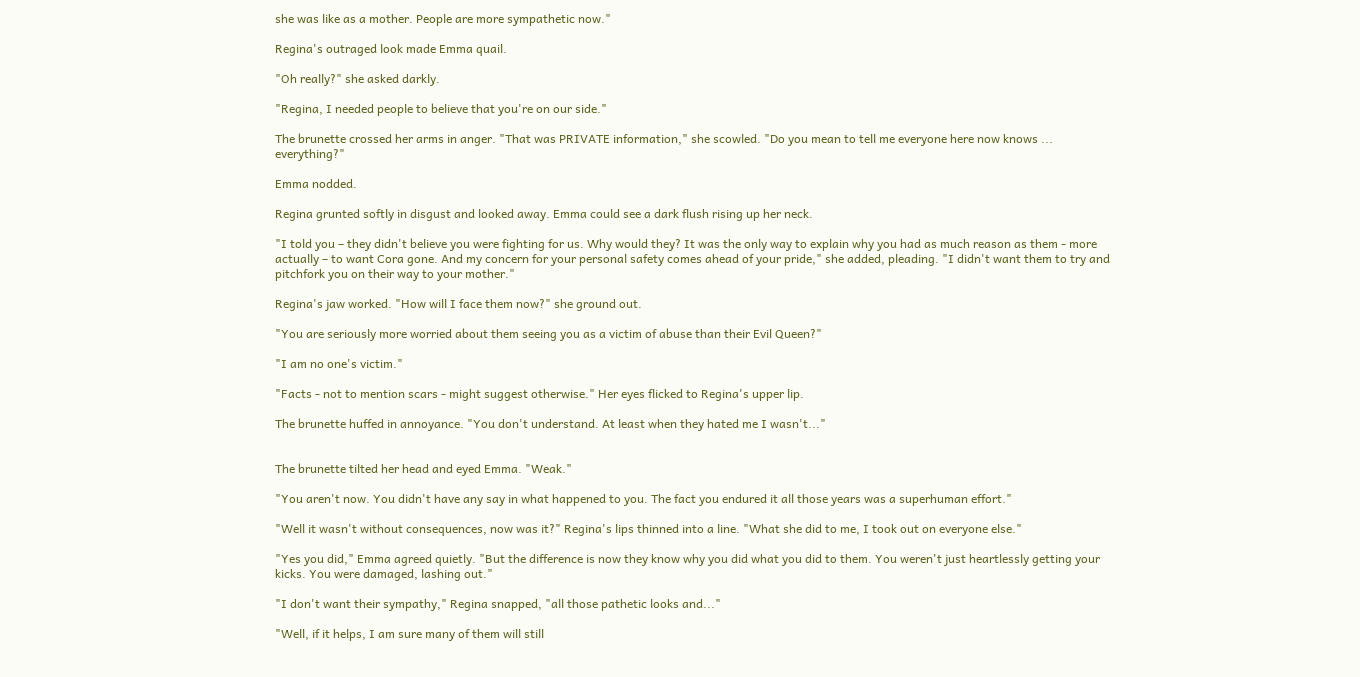she was like as a mother. People are more sympathetic now."

Regina's outraged look made Emma quail.

"Oh really?" she asked darkly.

"Regina, I needed people to believe that you're on our side."

The brunette crossed her arms in anger. "That was PRIVATE information," she scowled. "Do you mean to tell me everyone here now knows ... everything?"

Emma nodded.

Regina grunted softly in disgust and looked away. Emma could see a dark flush rising up her neck.

"I told you – they didn't believe you were fighting for us. Why would they? It was the only way to explain why you had as much reason as them - more actually – to want Cora gone. And my concern for your personal safety comes ahead of your pride," she added, pleading. "I didn't want them to try and pitchfork you on their way to your mother."

Regina's jaw worked. "How will I face them now?" she ground out.

"You are seriously more worried about them seeing you as a victim of abuse than their Evil Queen?"

"I am no one's victim."

"Facts - not to mention scars - might suggest otherwise." Her eyes flicked to Regina's upper lip.

The brunette huffed in annoyance. "You don't understand. At least when they hated me I wasn't..."


The brunette tilted her head and eyed Emma. "Weak."

"You aren't now. You didn't have any say in what happened to you. The fact you endured it all those years was a superhuman effort."

"Well it wasn't without consequences, now was it?" Regina's lips thinned into a line. "What she did to me, I took out on everyone else."

"Yes you did," Emma agreed quietly. "But the difference is now they know why you did what you did to them. You weren't just heartlessly getting your kicks. You were damaged, lashing out."

"I don't want their sympathy," Regina snapped, "all those pathetic looks and..."

"Well, if it helps, I am sure many of them will still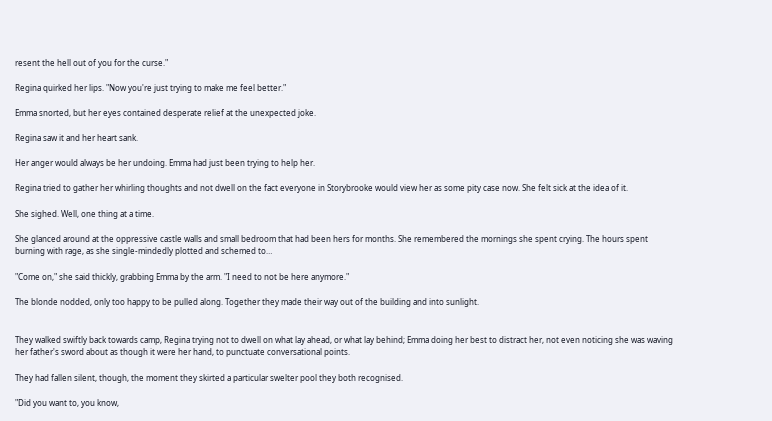resent the hell out of you for the curse."

Regina quirked her lips. "Now you're just trying to make me feel better."

Emma snorted, but her eyes contained desperate relief at the unexpected joke.

Regina saw it and her heart sank.

Her anger would always be her undoing. Emma had just been trying to help her.

Regina tried to gather her whirling thoughts and not dwell on the fact everyone in Storybrooke would view her as some pity case now. She felt sick at the idea of it.

She sighed. Well, one thing at a time.

She glanced around at the oppressive castle walls and small bedroom that had been hers for months. She remembered the mornings she spent crying. The hours spent burning with rage, as she single-mindedly plotted and schemed to…

"Come on," she said thickly, grabbing Emma by the arm. "I need to not be here anymore."

The blonde nodded, only too happy to be pulled along. Together they made their way out of the building and into sunlight.


They walked swiftly back towards camp, Regina trying not to dwell on what lay ahead, or what lay behind; Emma doing her best to distract her, not even noticing she was waving her father's sword about as though it were her hand, to punctuate conversational points.

They had fallen silent, though, the moment they skirted a particular swelter pool they both recognised.

"Did you want to, you know,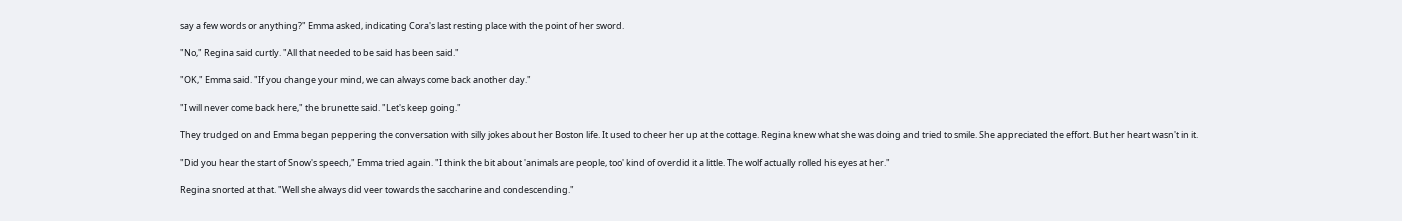say a few words or anything?" Emma asked, indicating Cora's last resting place with the point of her sword.

"No," Regina said curtly. "All that needed to be said has been said."

"OK," Emma said. "If you change your mind, we can always come back another day."

"I will never come back here," the brunette said. "Let's keep going."

They trudged on and Emma began peppering the conversation with silly jokes about her Boston life. It used to cheer her up at the cottage. Regina knew what she was doing and tried to smile. She appreciated the effort. But her heart wasn't in it.

"Did you hear the start of Snow's speech," Emma tried again. "I think the bit about 'animals are people, too' kind of overdid it a little. The wolf actually rolled his eyes at her."

Regina snorted at that. "Well she always did veer towards the saccharine and condescending."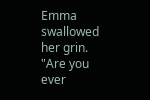Emma swallowed her grin. "Are you ever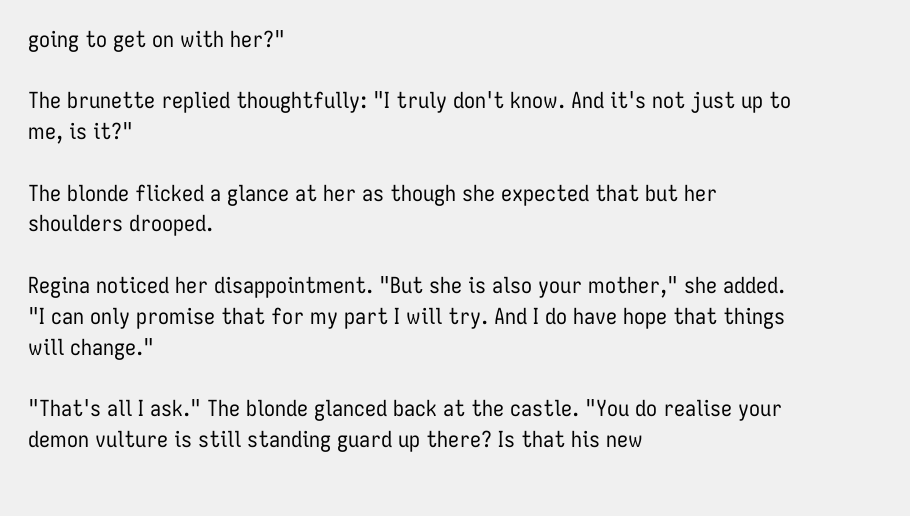going to get on with her?"

The brunette replied thoughtfully: "I truly don't know. And it's not just up to me, is it?"

The blonde flicked a glance at her as though she expected that but her shoulders drooped.

Regina noticed her disappointment. "But she is also your mother," she added. "I can only promise that for my part I will try. And I do have hope that things will change."

"That's all I ask." The blonde glanced back at the castle. "You do realise your demon vulture is still standing guard up there? Is that his new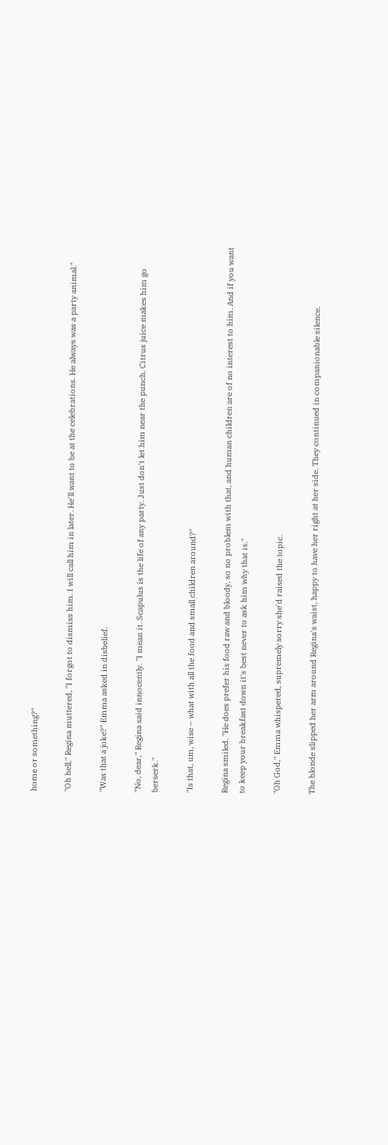home or something?"

"Oh hell," Regina muttered, "I forgot to dismiss him. I will call him in later. He'll want to be at the celebrations. He always was a party animal."

"Was that a joke?" Emma asked in disbelief.

"No, dear," Regina said innocently. "I mean it. Scapulus is the life of any party. Just don't let him near the punch. Citrus juice makes him go berserk."

"Is that, um, wise – what with all the food and small children around?"

Regina smiled. "He does prefer his food raw and bloody, so no problem with that, and human children are of no interest to him. And if you want to keep your breakfast down it's best never to ask him why that is."

"Oh God," Emma whispered, supremely sorry she'd raised the topic.

The blonde slipped her arm around Regina's waist, happy to have her right at her side. They continued in companionable silence.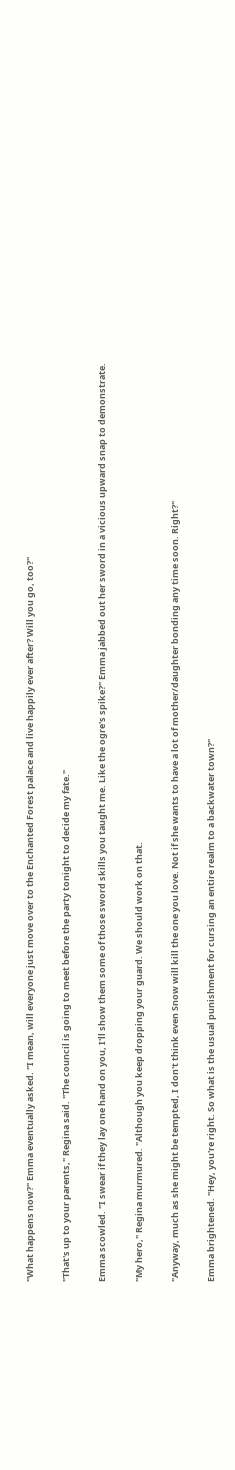"What happens now?" Emma eventually asked. "I mean, will everyone just move over to the Enchanted Forest palace and live happily ever after? Will you go, too?"

"That's up to your parents," Regina said. "The council is going to meet before the party tonight to decide my fate."

Emma scowled. "I swear if they lay one hand on you, I'll show them some of those sword skills you taught me. Like the ogre's spike?" Emma jabbed out her sword in a vicious upward snap to demonstrate.

"My hero," Regina murmured. "Although you keep dropping your guard. We should work on that.

"Anyway, much as she might be tempted, I don't think even Snow will kill the one you love. Not if she wants to have a lot of mother/daughter bonding any time soon. Right?"

Emma brightened. "Hey, you're right. So what is the usual punishment for cursing an entire realm to a backwater town?"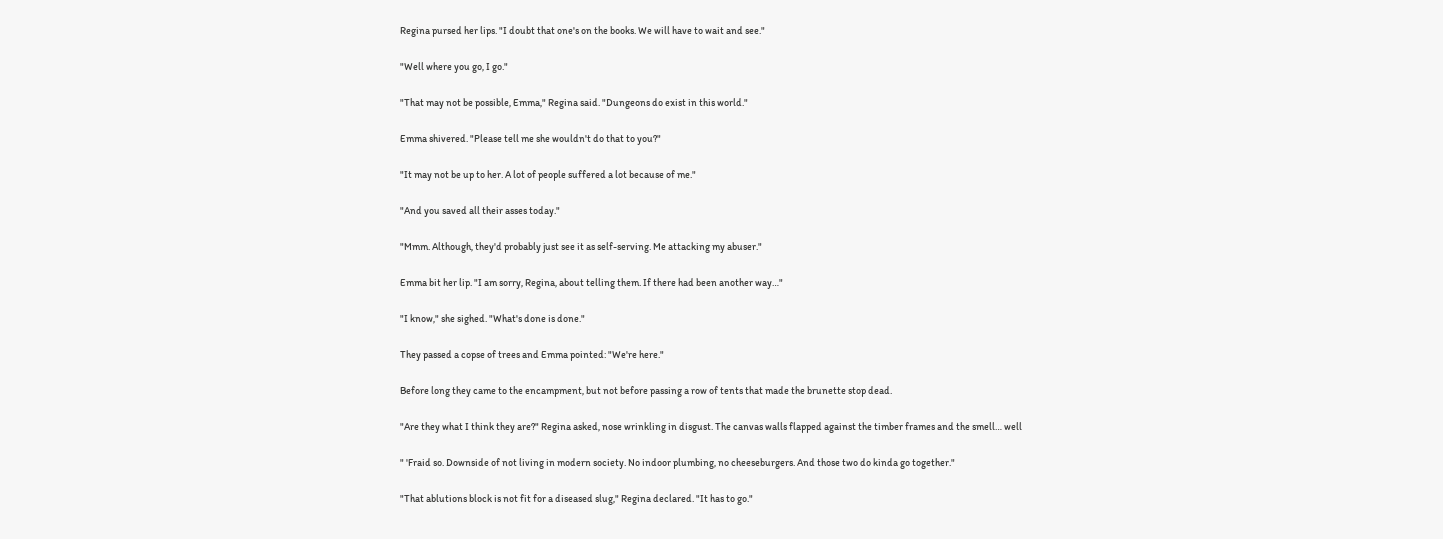Regina pursed her lips. "I doubt that one's on the books. We will have to wait and see."

"Well where you go, I go."

"That may not be possible, Emma," Regina said. "Dungeons do exist in this world."

Emma shivered. "Please tell me she wouldn't do that to you?"

"It may not be up to her. A lot of people suffered a lot because of me."

"And you saved all their asses today."

"Mmm. Although, they'd probably just see it as self-serving. Me attacking my abuser."

Emma bit her lip. "I am sorry, Regina, about telling them. If there had been another way…"

"I know," she sighed. "What's done is done."

They passed a copse of trees and Emma pointed: "We're here."

Before long they came to the encampment, but not before passing a row of tents that made the brunette stop dead.

"Are they what I think they are?" Regina asked, nose wrinkling in disgust. The canvas walls flapped against the timber frames and the smell… well

" 'Fraid so. Downside of not living in modern society. No indoor plumbing, no cheeseburgers. And those two do kinda go together."

"That ablutions block is not fit for a diseased slug," Regina declared. "It has to go."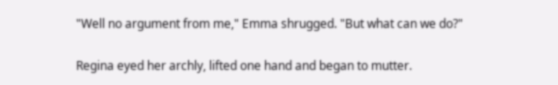"Well no argument from me," Emma shrugged. "But what can we do?"

Regina eyed her archly, lifted one hand and began to mutter.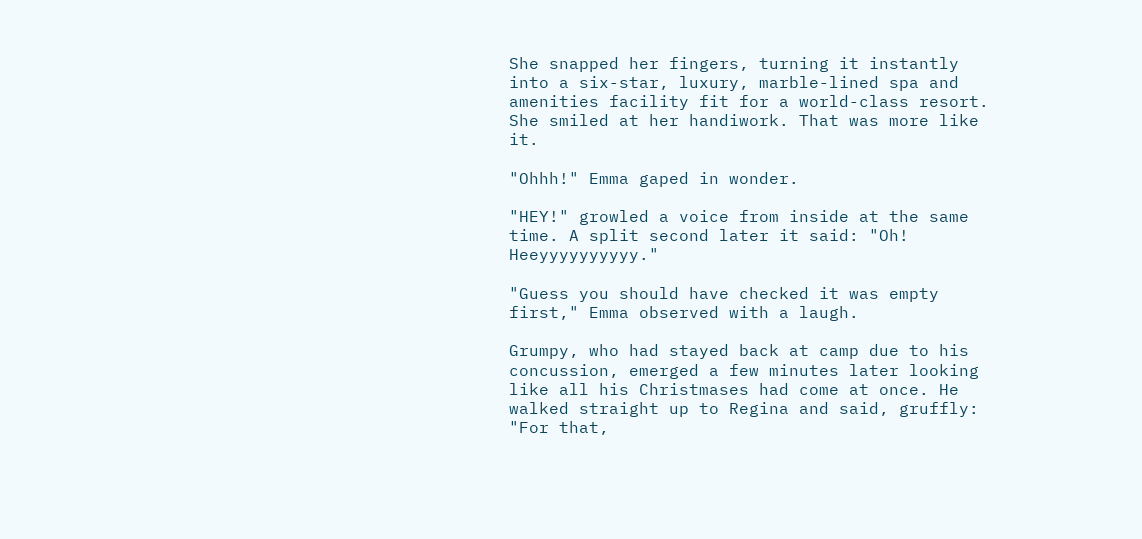She snapped her fingers, turning it instantly into a six-star, luxury, marble-lined spa and amenities facility fit for a world-class resort. She smiled at her handiwork. That was more like it.

"Ohhh!" Emma gaped in wonder.

"HEY!" growled a voice from inside at the same time. A split second later it said: "Oh! Heeyyyyyyyyyy."

"Guess you should have checked it was empty first," Emma observed with a laugh.

Grumpy, who had stayed back at camp due to his concussion, emerged a few minutes later looking like all his Christmases had come at once. He walked straight up to Regina and said, gruffly: "For that,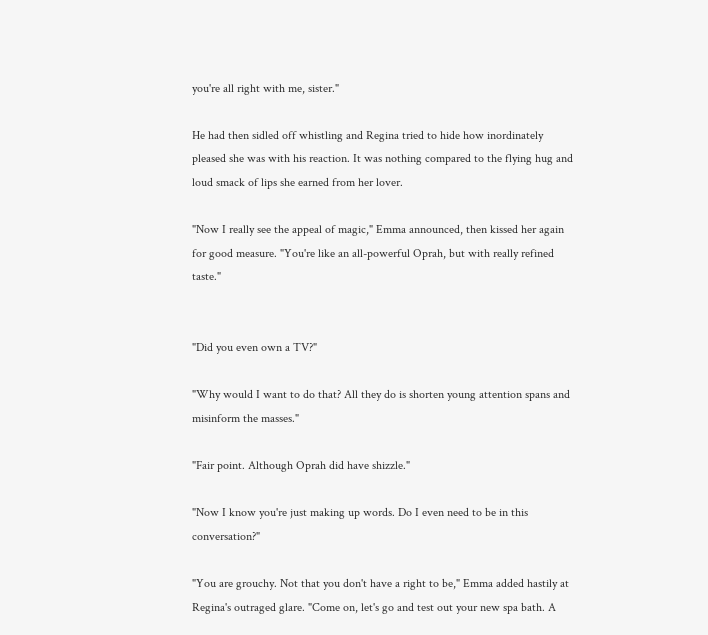you're all right with me, sister."

He had then sidled off whistling and Regina tried to hide how inordinately pleased she was with his reaction. It was nothing compared to the flying hug and loud smack of lips she earned from her lover.

"Now I really see the appeal of magic," Emma announced, then kissed her again for good measure. "You're like an all-powerful Oprah, but with really refined taste."


"Did you even own a TV?"

"Why would I want to do that? All they do is shorten young attention spans and misinform the masses."

"Fair point. Although Oprah did have shizzle."

"Now I know you're just making up words. Do I even need to be in this conversation?"

"You are grouchy. Not that you don't have a right to be," Emma added hastily at Regina's outraged glare. "Come on, let's go and test out your new spa bath. A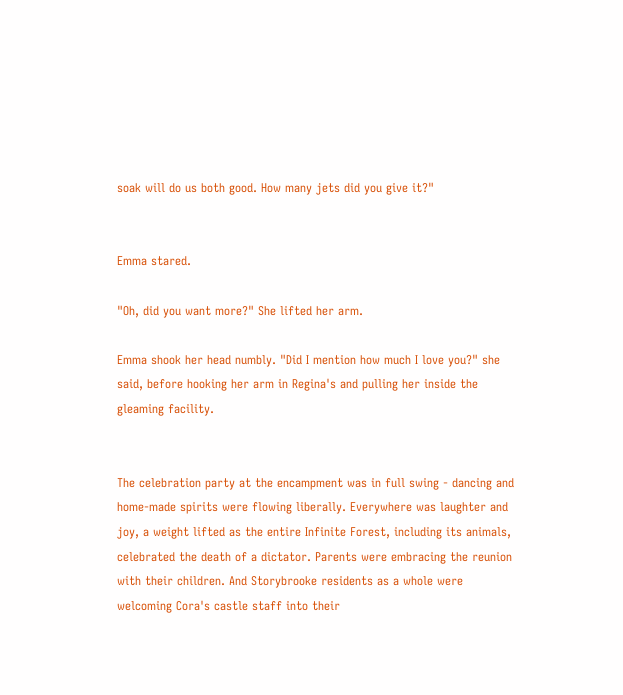soak will do us both good. How many jets did you give it?"


Emma stared.

"Oh, did you want more?" She lifted her arm.

Emma shook her head numbly. "Did I mention how much I love you?" she said, before hooking her arm in Regina's and pulling her inside the gleaming facility.


The celebration party at the encampment was in full swing - dancing and home-made spirits were flowing liberally. Everywhere was laughter and joy, a weight lifted as the entire Infinite Forest, including its animals, celebrated the death of a dictator. Parents were embracing the reunion with their children. And Storybrooke residents as a whole were welcoming Cora's castle staff into their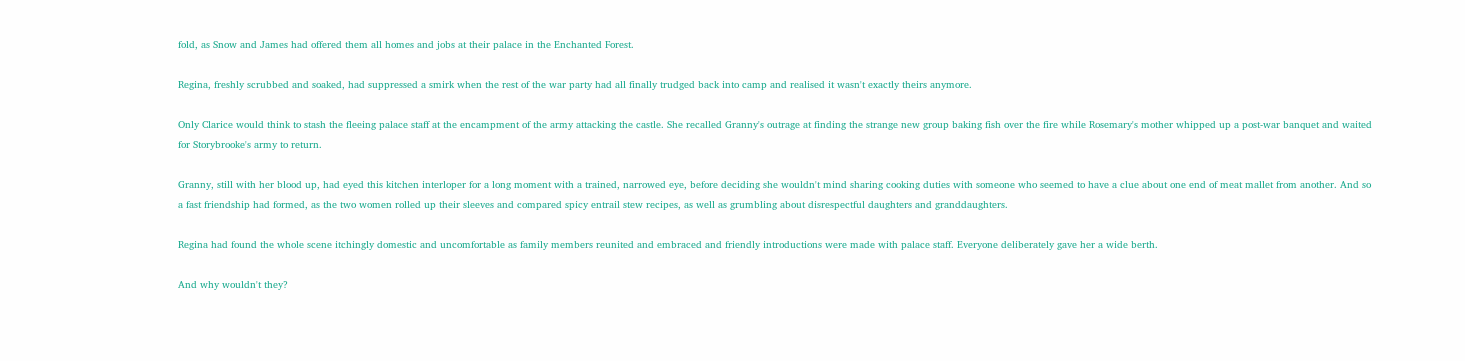fold, as Snow and James had offered them all homes and jobs at their palace in the Enchanted Forest.

Regina, freshly scrubbed and soaked, had suppressed a smirk when the rest of the war party had all finally trudged back into camp and realised it wasn't exactly theirs anymore.

Only Clarice would think to stash the fleeing palace staff at the encampment of the army attacking the castle. She recalled Granny's outrage at finding the strange new group baking fish over the fire while Rosemary's mother whipped up a post-war banquet and waited for Storybrooke's army to return.

Granny, still with her blood up, had eyed this kitchen interloper for a long moment with a trained, narrowed eye, before deciding she wouldn't mind sharing cooking duties with someone who seemed to have a clue about one end of meat mallet from another. And so a fast friendship had formed, as the two women rolled up their sleeves and compared spicy entrail stew recipes, as well as grumbling about disrespectful daughters and granddaughters.

Regina had found the whole scene itchingly domestic and uncomfortable as family members reunited and embraced and friendly introductions were made with palace staff. Everyone deliberately gave her a wide berth.

And why wouldn't they?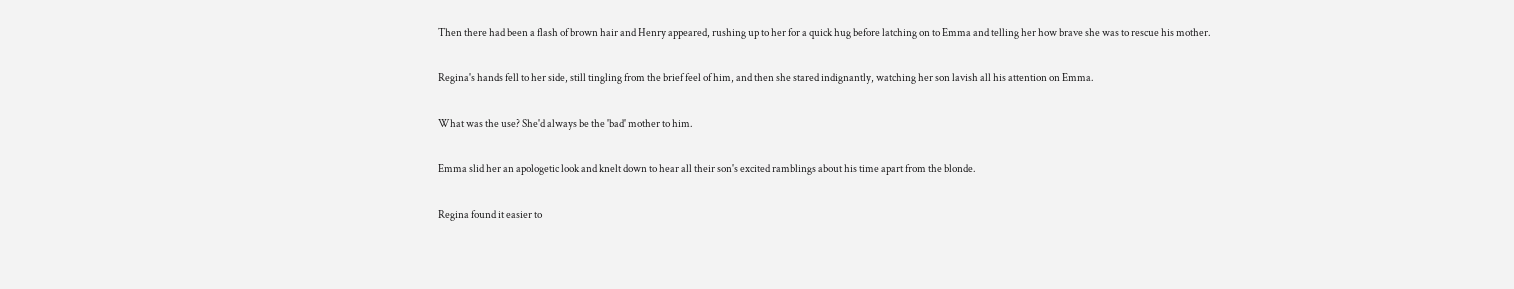Then there had been a flash of brown hair and Henry appeared, rushing up to her for a quick hug before latching on to Emma and telling her how brave she was to rescue his mother.

Regina's hands fell to her side, still tingling from the brief feel of him, and then she stared indignantly, watching her son lavish all his attention on Emma.

What was the use? She'd always be the 'bad' mother to him.

Emma slid her an apologetic look and knelt down to hear all their son's excited ramblings about his time apart from the blonde.

Regina found it easier to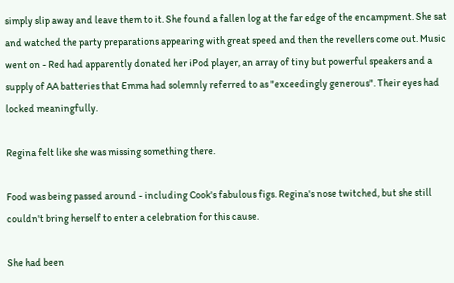simply slip away and leave them to it. She found a fallen log at the far edge of the encampment. She sat and watched the party preparations appearing with great speed and then the revellers come out. Music went on - Red had apparently donated her iPod player, an array of tiny but powerful speakers and a supply of AA batteries that Emma had solemnly referred to as "exceedingly generous". Their eyes had locked meaningfully.

Regina felt like she was missing something there.

Food was being passed around - including Cook's fabulous figs. Regina's nose twitched, but she still couldn't bring herself to enter a celebration for this cause.

She had been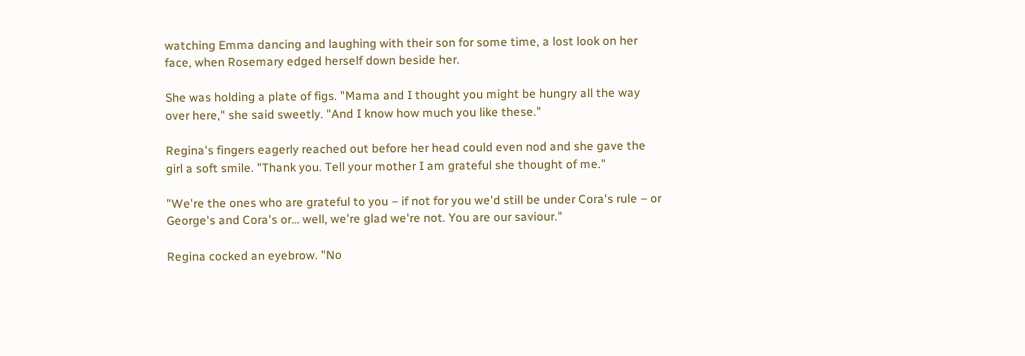watching Emma dancing and laughing with their son for some time, a lost look on her face, when Rosemary edged herself down beside her.

She was holding a plate of figs. "Mama and I thought you might be hungry all the way over here," she said sweetly. "And I know how much you like these."

Regina's fingers eagerly reached out before her head could even nod and she gave the girl a soft smile. "Thank you. Tell your mother I am grateful she thought of me."

"We're the ones who are grateful to you – if not for you we'd still be under Cora's rule – or George's and Cora's or… well, we're glad we're not. You are our saviour."

Regina cocked an eyebrow. "No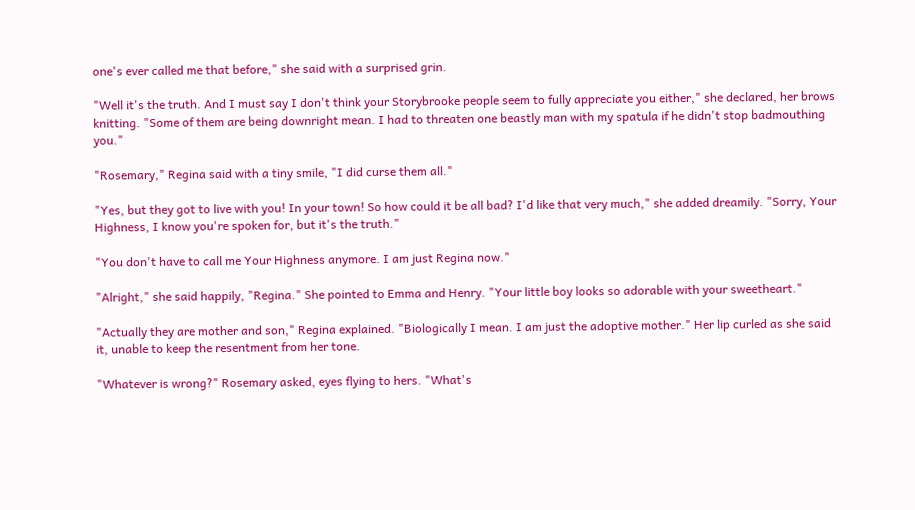one's ever called me that before," she said with a surprised grin.

"Well it's the truth. And I must say I don't think your Storybrooke people seem to fully appreciate you either," she declared, her brows knitting. "Some of them are being downright mean. I had to threaten one beastly man with my spatula if he didn't stop badmouthing you."

"Rosemary," Regina said with a tiny smile, "I did curse them all."

"Yes, but they got to live with you! In your town! So how could it be all bad? I'd like that very much," she added dreamily. "Sorry, Your Highness, I know you're spoken for, but it's the truth."

"You don't have to call me Your Highness anymore. I am just Regina now."

"Alright," she said happily, "Regina." She pointed to Emma and Henry. "Your little boy looks so adorable with your sweetheart."

"Actually they are mother and son," Regina explained. "Biologically I mean. I am just the adoptive mother." Her lip curled as she said it, unable to keep the resentment from her tone.

"Whatever is wrong?" Rosemary asked, eyes flying to hers. "What's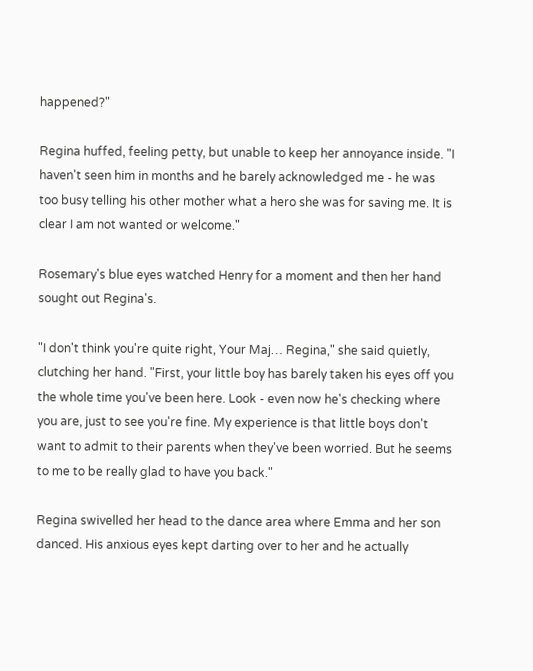happened?"

Regina huffed, feeling petty, but unable to keep her annoyance inside. "I haven't seen him in months and he barely acknowledged me - he was too busy telling his other mother what a hero she was for saving me. It is clear I am not wanted or welcome."

Rosemary's blue eyes watched Henry for a moment and then her hand sought out Regina's.

"I don't think you're quite right, Your Maj… Regina," she said quietly, clutching her hand. "First, your little boy has barely taken his eyes off you the whole time you've been here. Look - even now he's checking where you are, just to see you're fine. My experience is that little boys don't want to admit to their parents when they've been worried. But he seems to me to be really glad to have you back."

Regina swivelled her head to the dance area where Emma and her son danced. His anxious eyes kept darting over to her and he actually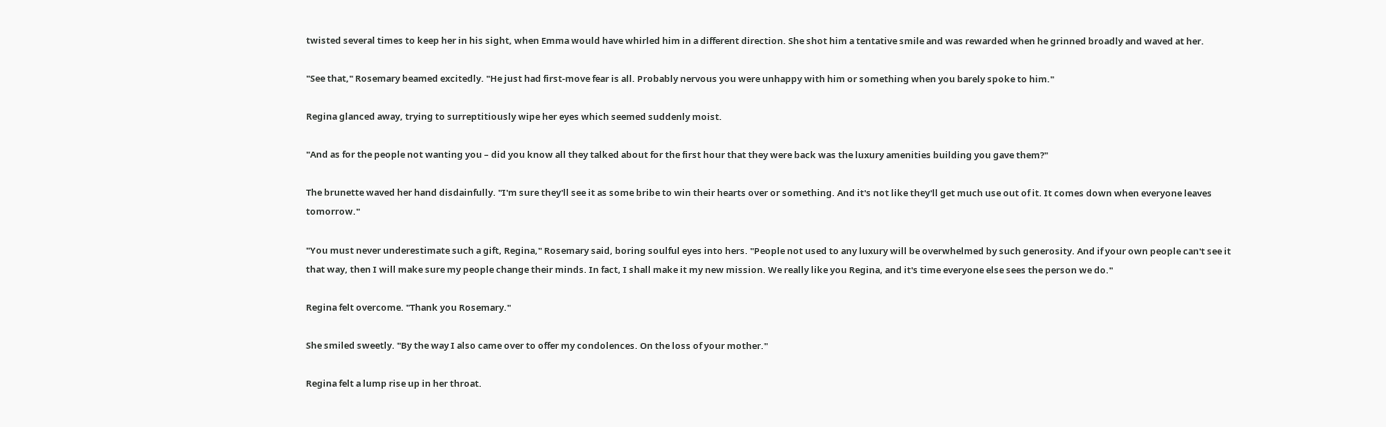twisted several times to keep her in his sight, when Emma would have whirled him in a different direction. She shot him a tentative smile and was rewarded when he grinned broadly and waved at her.

"See that," Rosemary beamed excitedly. "He just had first-move fear is all. Probably nervous you were unhappy with him or something when you barely spoke to him."

Regina glanced away, trying to surreptitiously wipe her eyes which seemed suddenly moist.

"And as for the people not wanting you – did you know all they talked about for the first hour that they were back was the luxury amenities building you gave them?"

The brunette waved her hand disdainfully. "I'm sure they'll see it as some bribe to win their hearts over or something. And it's not like they'll get much use out of it. It comes down when everyone leaves tomorrow."

"You must never underestimate such a gift, Regina," Rosemary said, boring soulful eyes into hers. "People not used to any luxury will be overwhelmed by such generosity. And if your own people can't see it that way, then I will make sure my people change their minds. In fact, I shall make it my new mission. We really like you Regina, and it's time everyone else sees the person we do."

Regina felt overcome. "Thank you Rosemary."

She smiled sweetly. "By the way I also came over to offer my condolences. On the loss of your mother."

Regina felt a lump rise up in her throat.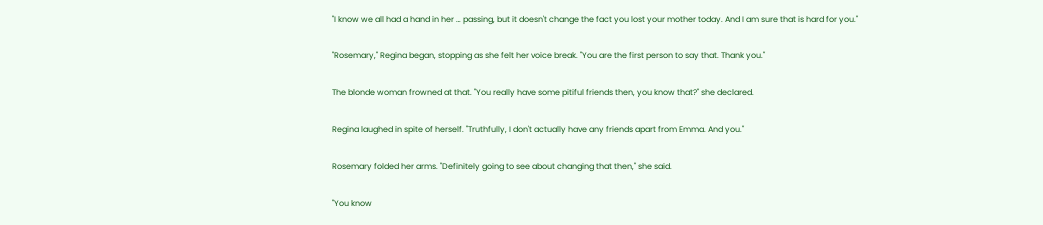"I know we all had a hand in her … passing, but it doesn't change the fact you lost your mother today. And I am sure that is hard for you."

"Rosemary," Regina began, stopping as she felt her voice break. "You are the first person to say that. Thank you."

The blonde woman frowned at that. "You really have some pitiful friends then, you know that?" she declared.

Regina laughed in spite of herself. "Truthfully, I don't actually have any friends apart from Emma. And you."

Rosemary folded her arms. "Definitely going to see about changing that then," she said.

"You know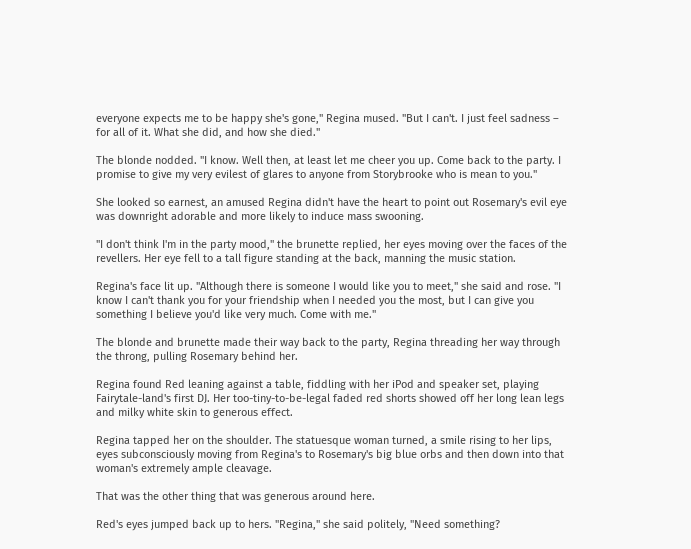everyone expects me to be happy she's gone," Regina mused. "But I can't. I just feel sadness – for all of it. What she did, and how she died."

The blonde nodded. "I know. Well then, at least let me cheer you up. Come back to the party. I promise to give my very evilest of glares to anyone from Storybrooke who is mean to you."

She looked so earnest, an amused Regina didn't have the heart to point out Rosemary's evil eye was downright adorable and more likely to induce mass swooning.

"I don't think I'm in the party mood," the brunette replied, her eyes moving over the faces of the revellers. Her eye fell to a tall figure standing at the back, manning the music station.

Regina's face lit up. "Although there is someone I would like you to meet," she said and rose. "I know I can't thank you for your friendship when I needed you the most, but I can give you something I believe you'd like very much. Come with me."

The blonde and brunette made their way back to the party, Regina threading her way through the throng, pulling Rosemary behind her.

Regina found Red leaning against a table, fiddling with her iPod and speaker set, playing Fairytale-land's first DJ. Her too-tiny-to-be-legal faded red shorts showed off her long lean legs and milky white skin to generous effect.

Regina tapped her on the shoulder. The statuesque woman turned, a smile rising to her lips, eyes subconsciously moving from Regina's to Rosemary's big blue orbs and then down into that woman's extremely ample cleavage.

That was the other thing that was generous around here.

Red's eyes jumped back up to hers. "Regina," she said politely, "Need something?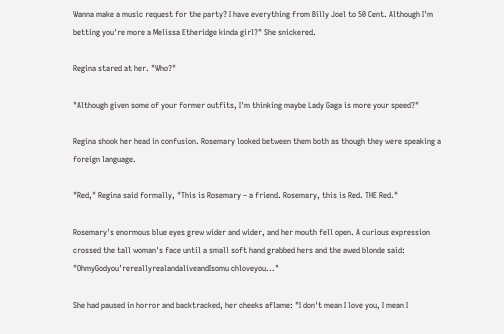Wanna make a music request for the party? I have everything from Billy Joel to 50 Cent. Although I'm betting you're more a Melissa Etheridge kinda girl?" She snickered.

Regina stared at her. "Who?"

"Although given some of your former outfits, I'm thinking maybe Lady Gaga is more your speed?"

Regina shook her head in confusion. Rosemary looked between them both as though they were speaking a foreign language.

"Red," Regina said formally, "This is Rosemary – a friend. Rosemary, this is Red. THE Red."

Rosemary's enormous blue eyes grew wider and wider, and her mouth fell open. A curious expression crossed the tall woman's face until a small soft hand grabbed hers and the awed blonde said: "OhmyGodyou'rereallyrealandaliveandIsomu chloveyou..."

She had paused in horror and backtracked, her cheeks aflame: "I don't mean I love you, I mean I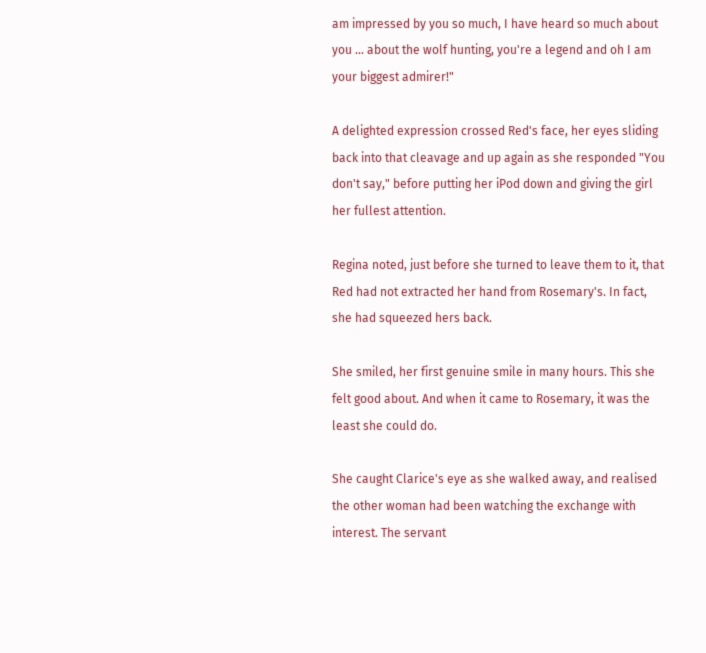am impressed by you so much, I have heard so much about you ... about the wolf hunting, you're a legend and oh I am your biggest admirer!"

A delighted expression crossed Red's face, her eyes sliding back into that cleavage and up again as she responded "You don't say," before putting her iPod down and giving the girl her fullest attention.

Regina noted, just before she turned to leave them to it, that Red had not extracted her hand from Rosemary's. In fact, she had squeezed hers back.

She smiled, her first genuine smile in many hours. This she felt good about. And when it came to Rosemary, it was the least she could do.

She caught Clarice's eye as she walked away, and realised the other woman had been watching the exchange with interest. The servant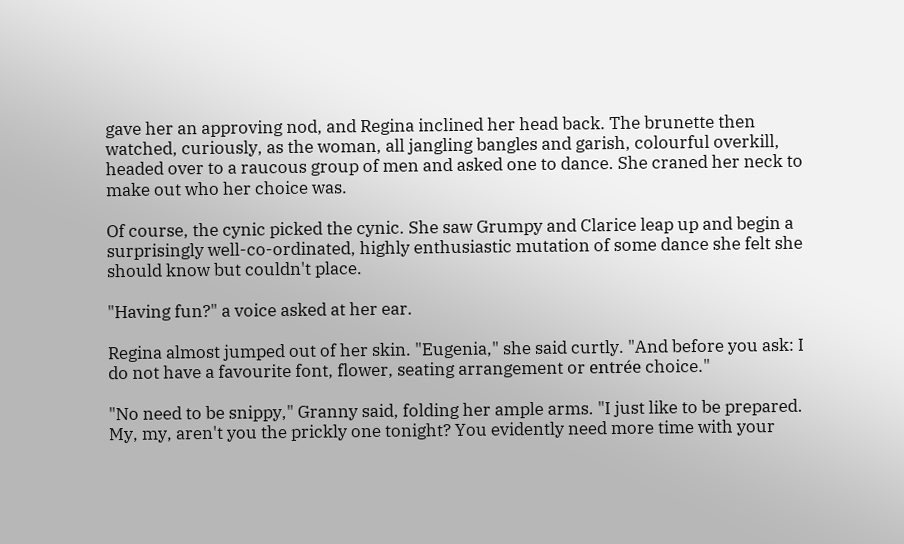gave her an approving nod, and Regina inclined her head back. The brunette then watched, curiously, as the woman, all jangling bangles and garish, colourful overkill, headed over to a raucous group of men and asked one to dance. She craned her neck to make out who her choice was.

Of course, the cynic picked the cynic. She saw Grumpy and Clarice leap up and begin a surprisingly well-co-ordinated, highly enthusiastic mutation of some dance she felt she should know but couldn't place.

"Having fun?" a voice asked at her ear.

Regina almost jumped out of her skin. "Eugenia," she said curtly. "And before you ask: I do not have a favourite font, flower, seating arrangement or entrée choice."

"No need to be snippy," Granny said, folding her ample arms. "I just like to be prepared. My, my, aren't you the prickly one tonight? You evidently need more time with your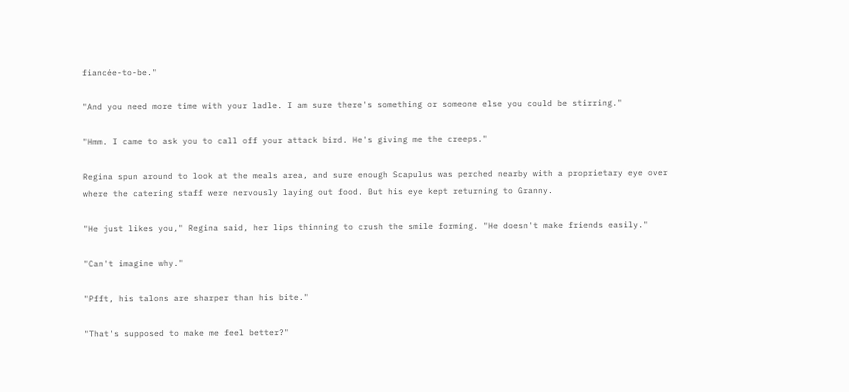fiancée-to-be."

"And you need more time with your ladle. I am sure there's something or someone else you could be stirring."

"Hmm. I came to ask you to call off your attack bird. He's giving me the creeps."

Regina spun around to look at the meals area, and sure enough Scapulus was perched nearby with a proprietary eye over where the catering staff were nervously laying out food. But his eye kept returning to Granny.

"He just likes you," Regina said, her lips thinning to crush the smile forming. "He doesn't make friends easily."

"Can't imagine why."

"Pfft, his talons are sharper than his bite."

"That's supposed to make me feel better?"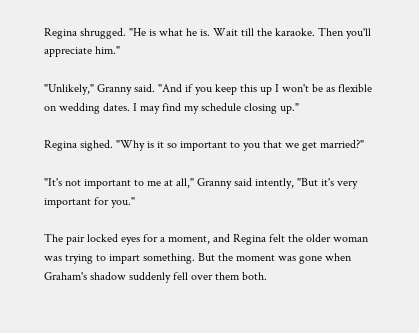Regina shrugged. "He is what he is. Wait till the karaoke. Then you'll appreciate him."

"Unlikely," Granny said. "And if you keep this up I won't be as flexible on wedding dates. I may find my schedule closing up."

Regina sighed. "Why is it so important to you that we get married?"

"It's not important to me at all," Granny said intently, "But it's very important for you."

The pair locked eyes for a moment, and Regina felt the older woman was trying to impart something. But the moment was gone when Graham's shadow suddenly fell over them both.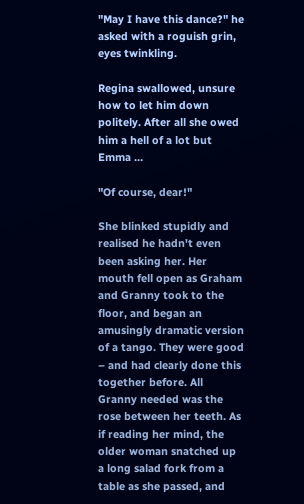"May I have this dance?" he asked with a roguish grin, eyes twinkling.

Regina swallowed, unsure how to let him down politely. After all she owed him a hell of a lot but Emma …

"Of course, dear!"

She blinked stupidly and realised he hadn't even been asking her. Her mouth fell open as Graham and Granny took to the floor, and began an amusingly dramatic version of a tango. They were good – and had clearly done this together before. All Granny needed was the rose between her teeth. As if reading her mind, the older woman snatched up a long salad fork from a table as she passed, and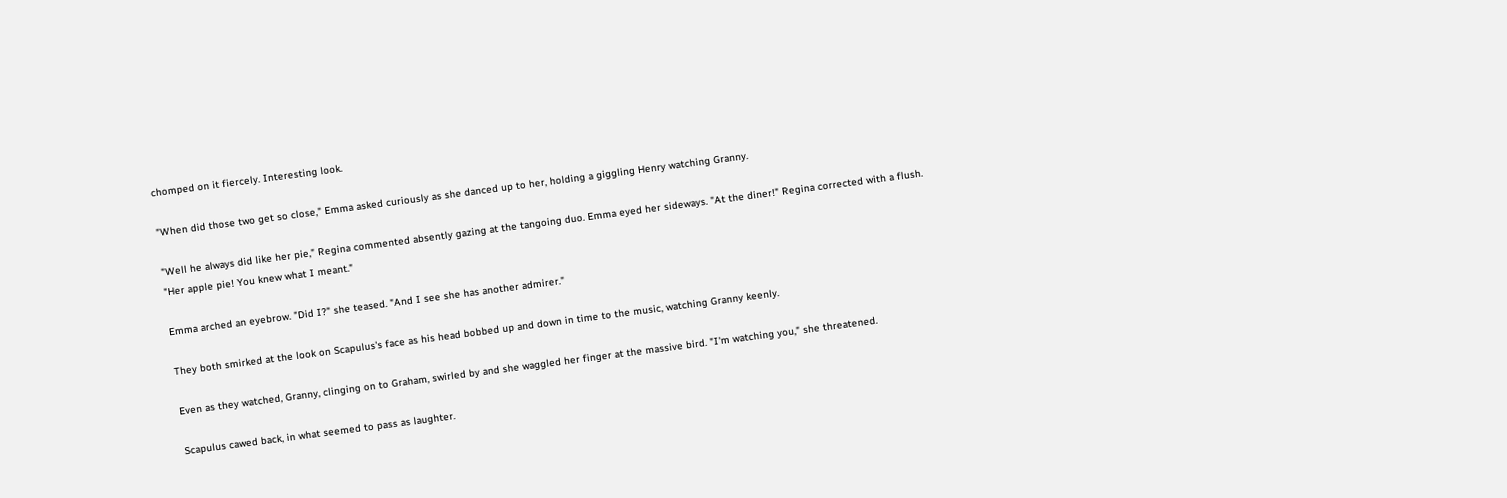chomped on it fiercely. Interesting look.

"When did those two get so close," Emma asked curiously as she danced up to her, holding a giggling Henry watching Granny.

"Well he always did like her pie," Regina commented absently gazing at the tangoing duo. Emma eyed her sideways. "At the diner!" Regina corrected with a flush. "Her apple pie! You knew what I meant."

Emma arched an eyebrow. "Did I?" she teased. "And I see she has another admirer."

They both smirked at the look on Scapulus's face as his head bobbed up and down in time to the music, watching Granny keenly.

Even as they watched, Granny, clinging on to Graham, swirled by and she waggled her finger at the massive bird. "I'm watching you," she threatened.

Scapulus cawed back, in what seemed to pass as laughter.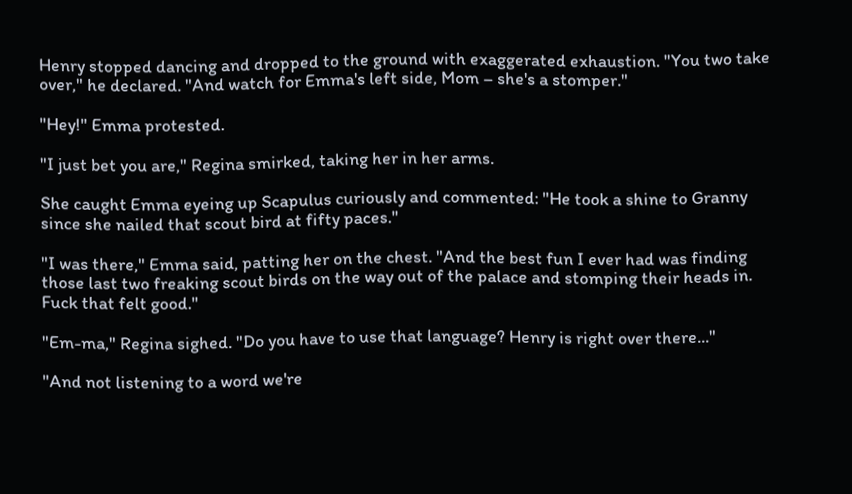Henry stopped dancing and dropped to the ground with exaggerated exhaustion. "You two take over," he declared. "And watch for Emma's left side, Mom – she's a stomper."

"Hey!" Emma protested.

"I just bet you are," Regina smirked, taking her in her arms.

She caught Emma eyeing up Scapulus curiously and commented: "He took a shine to Granny since she nailed that scout bird at fifty paces."

"I was there," Emma said, patting her on the chest. "And the best fun I ever had was finding those last two freaking scout birds on the way out of the palace and stomping their heads in. Fuck that felt good."

"Em-ma," Regina sighed. "Do you have to use that language? Henry is right over there..."

"And not listening to a word we're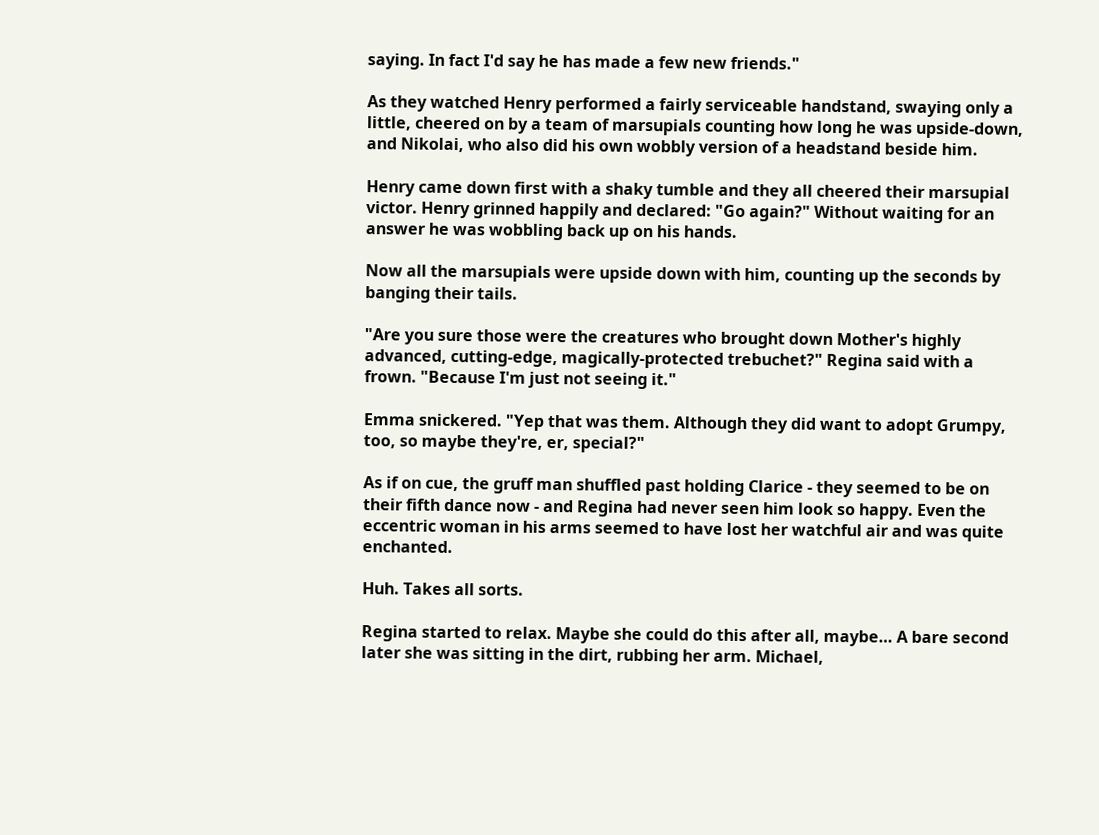saying. In fact I'd say he has made a few new friends."

As they watched Henry performed a fairly serviceable handstand, swaying only a little, cheered on by a team of marsupials counting how long he was upside-down, and Nikolai, who also did his own wobbly version of a headstand beside him.

Henry came down first with a shaky tumble and they all cheered their marsupial victor. Henry grinned happily and declared: "Go again?" Without waiting for an answer he was wobbling back up on his hands.

Now all the marsupials were upside down with him, counting up the seconds by banging their tails.

"Are you sure those were the creatures who brought down Mother's highly advanced, cutting-edge, magically-protected trebuchet?" Regina said with a frown. "Because I'm just not seeing it."

Emma snickered. "Yep that was them. Although they did want to adopt Grumpy, too, so maybe they're, er, special?"

As if on cue, the gruff man shuffled past holding Clarice - they seemed to be on their fifth dance now - and Regina had never seen him look so happy. Even the eccentric woman in his arms seemed to have lost her watchful air and was quite enchanted.

Huh. Takes all sorts.

Regina started to relax. Maybe she could do this after all, maybe… A bare second later she was sitting in the dirt, rubbing her arm. Michael,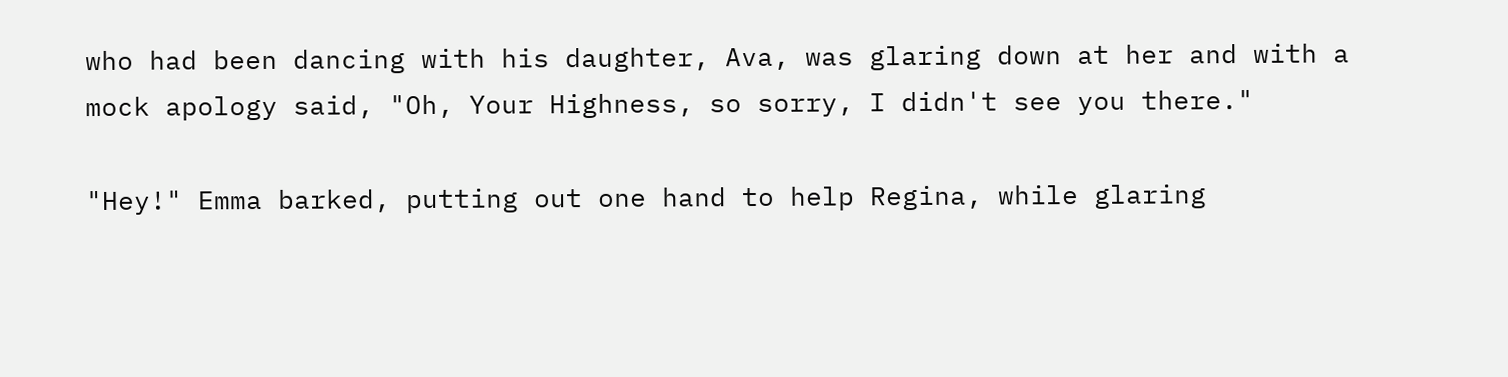who had been dancing with his daughter, Ava, was glaring down at her and with a mock apology said, "Oh, Your Highness, so sorry, I didn't see you there."

"Hey!" Emma barked, putting out one hand to help Regina, while glaring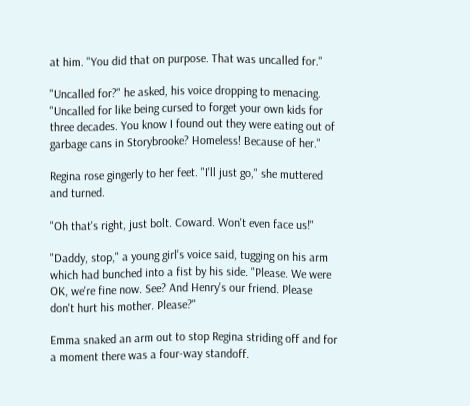at him. "You did that on purpose. That was uncalled for."

"Uncalled for?" he asked, his voice dropping to menacing. "Uncalled for like being cursed to forget your own kids for three decades. You know I found out they were eating out of garbage cans in Storybrooke? Homeless! Because of her."

Regina rose gingerly to her feet. "I'll just go," she muttered and turned.

"Oh that's right, just bolt. Coward. Won't even face us!"

"Daddy, stop," a young girl's voice said, tugging on his arm which had bunched into a fist by his side. "Please. We were OK, we're fine now. See? And Henry's our friend. Please don't hurt his mother. Please?"

Emma snaked an arm out to stop Regina striding off and for a moment there was a four-way standoff.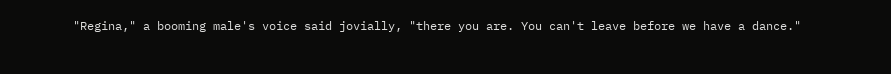"Regina," a booming male's voice said jovially, "there you are. You can't leave before we have a dance."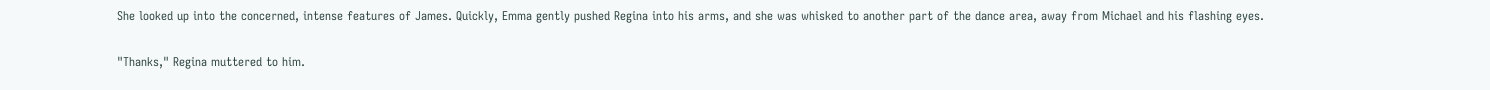She looked up into the concerned, intense features of James. Quickly, Emma gently pushed Regina into his arms, and she was whisked to another part of the dance area, away from Michael and his flashing eyes.

"Thanks," Regina muttered to him.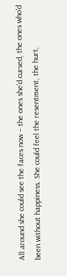All around she could see the faces now – the ones she'd cursed, the ones who'd been without happiness. She could feel the resentment, the hurt,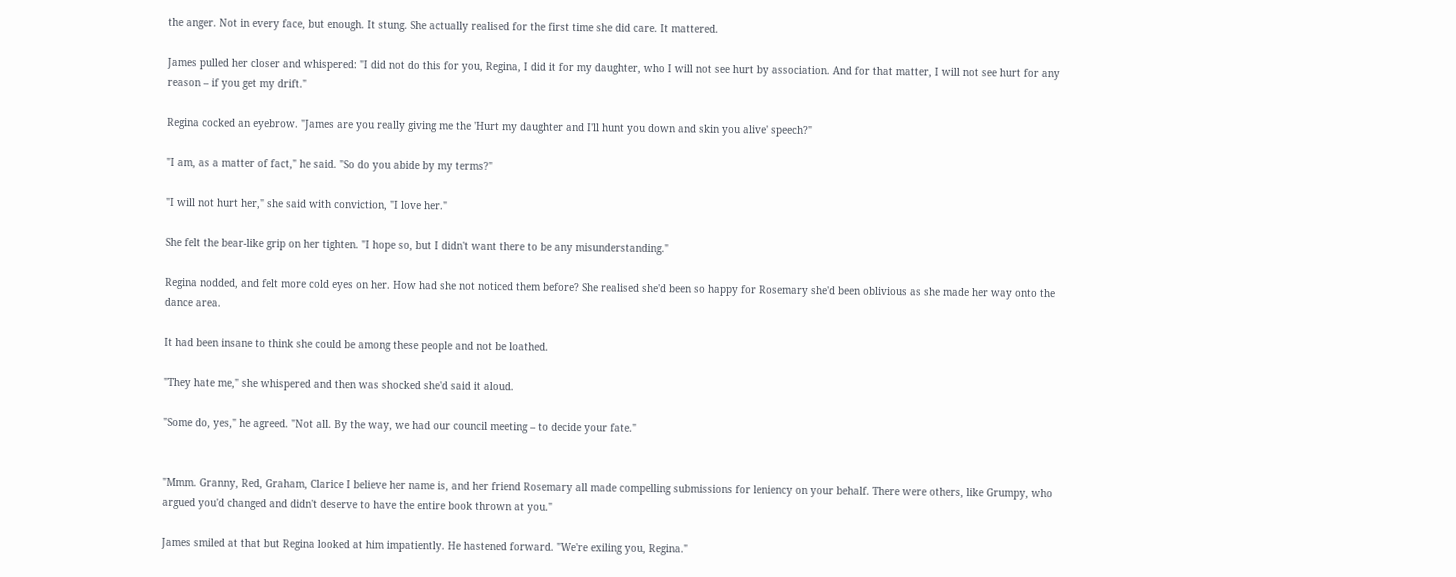the anger. Not in every face, but enough. It stung. She actually realised for the first time she did care. It mattered.

James pulled her closer and whispered: "I did not do this for you, Regina, I did it for my daughter, who I will not see hurt by association. And for that matter, I will not see hurt for any reason – if you get my drift."

Regina cocked an eyebrow. "James are you really giving me the 'Hurt my daughter and I'll hunt you down and skin you alive' speech?"

"I am, as a matter of fact," he said. "So do you abide by my terms?"

"I will not hurt her," she said with conviction, "I love her."

She felt the bear-like grip on her tighten. "I hope so, but I didn't want there to be any misunderstanding."

Regina nodded, and felt more cold eyes on her. How had she not noticed them before? She realised she'd been so happy for Rosemary she'd been oblivious as she made her way onto the dance area.

It had been insane to think she could be among these people and not be loathed.

"They hate me," she whispered and then was shocked she'd said it aloud.

"Some do, yes," he agreed. "Not all. By the way, we had our council meeting – to decide your fate."


"Mmm. Granny, Red, Graham, Clarice I believe her name is, and her friend Rosemary all made compelling submissions for leniency on your behalf. There were others, like Grumpy, who argued you'd changed and didn't deserve to have the entire book thrown at you."

James smiled at that but Regina looked at him impatiently. He hastened forward. "We're exiling you, Regina."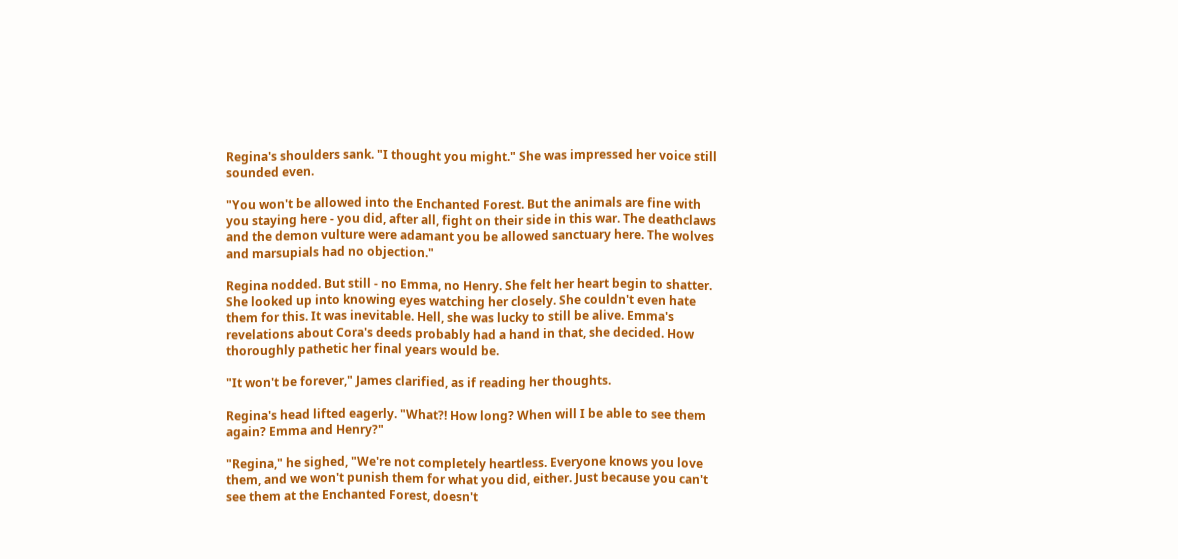Regina's shoulders sank. "I thought you might." She was impressed her voice still sounded even.

"You won't be allowed into the Enchanted Forest. But the animals are fine with you staying here - you did, after all, fight on their side in this war. The deathclaws and the demon vulture were adamant you be allowed sanctuary here. The wolves and marsupials had no objection."

Regina nodded. But still - no Emma, no Henry. She felt her heart begin to shatter. She looked up into knowing eyes watching her closely. She couldn't even hate them for this. It was inevitable. Hell, she was lucky to still be alive. Emma's revelations about Cora's deeds probably had a hand in that, she decided. How thoroughly pathetic her final years would be.

"It won't be forever," James clarified, as if reading her thoughts.

Regina's head lifted eagerly. "What?! How long? When will I be able to see them again? Emma and Henry?"

"Regina," he sighed, "We're not completely heartless. Everyone knows you love them, and we won't punish them for what you did, either. Just because you can't see them at the Enchanted Forest, doesn't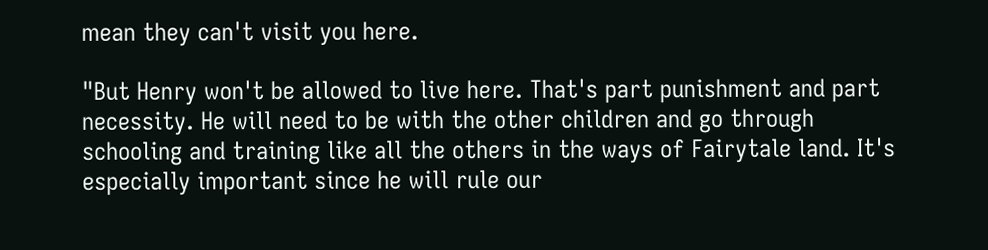mean they can't visit you here.

"But Henry won't be allowed to live here. That's part punishment and part necessity. He will need to be with the other children and go through schooling and training like all the others in the ways of Fairytale land. It's especially important since he will rule our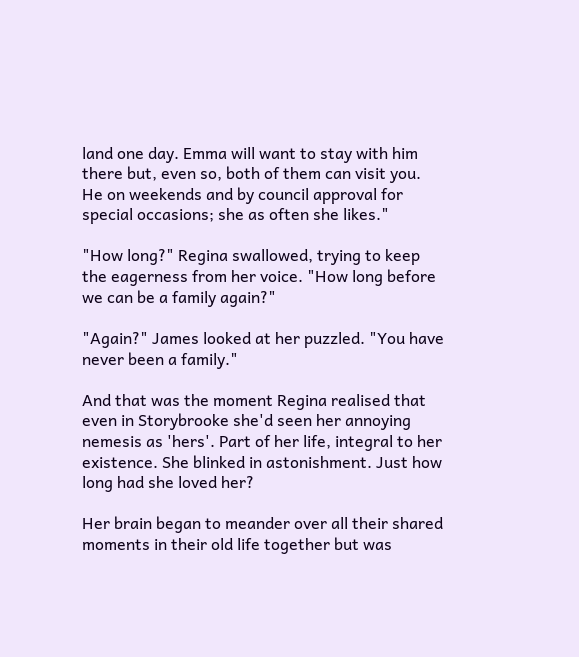land one day. Emma will want to stay with him there but, even so, both of them can visit you. He on weekends and by council approval for special occasions; she as often she likes."

"How long?" Regina swallowed, trying to keep the eagerness from her voice. "How long before we can be a family again?"

"Again?" James looked at her puzzled. "You have never been a family."

And that was the moment Regina realised that even in Storybrooke she'd seen her annoying nemesis as 'hers'. Part of her life, integral to her existence. She blinked in astonishment. Just how long had she loved her?

Her brain began to meander over all their shared moments in their old life together but was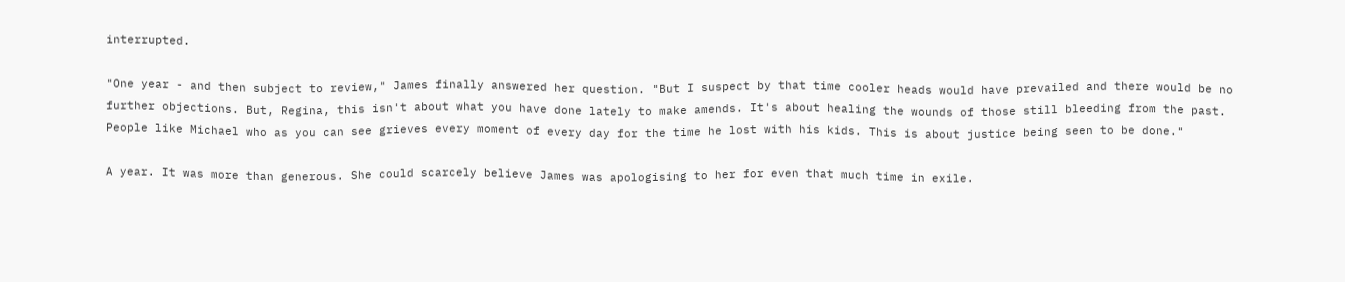interrupted.

"One year - and then subject to review," James finally answered her question. "But I suspect by that time cooler heads would have prevailed and there would be no further objections. But, Regina, this isn't about what you have done lately to make amends. It's about healing the wounds of those still bleeding from the past. People like Michael who as you can see grieves every moment of every day for the time he lost with his kids. This is about justice being seen to be done."

A year. It was more than generous. She could scarcely believe James was apologising to her for even that much time in exile.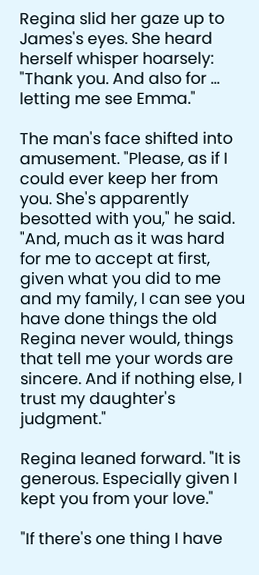Regina slid her gaze up to James's eyes. She heard herself whisper hoarsely: "Thank you. And also for ... letting me see Emma."

The man's face shifted into amusement. "Please, as if I could ever keep her from you. She's apparently besotted with you," he said. "And, much as it was hard for me to accept at first, given what you did to me and my family, I can see you have done things the old Regina never would, things that tell me your words are sincere. And if nothing else, I trust my daughter's judgment."

Regina leaned forward. "It is generous. Especially given I kept you from your love."

"If there's one thing I have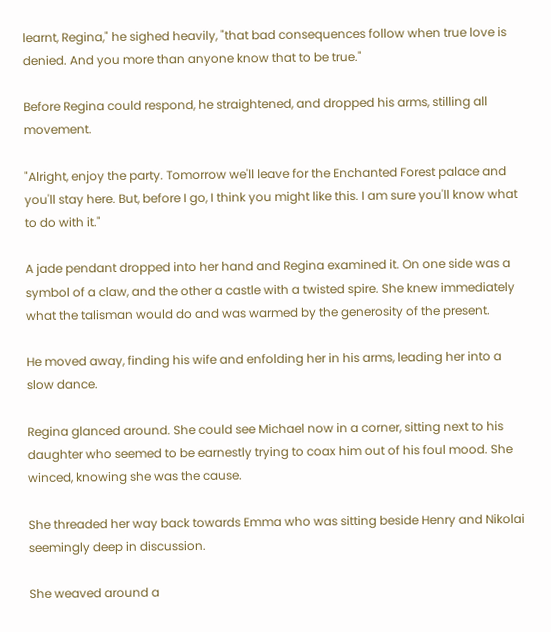learnt, Regina," he sighed heavily, "that bad consequences follow when true love is denied. And you more than anyone know that to be true."

Before Regina could respond, he straightened, and dropped his arms, stilling all movement.

"Alright, enjoy the party. Tomorrow we'll leave for the Enchanted Forest palace and you'll stay here. But, before I go, I think you might like this. I am sure you'll know what to do with it."

A jade pendant dropped into her hand and Regina examined it. On one side was a symbol of a claw, and the other a castle with a twisted spire. She knew immediately what the talisman would do and was warmed by the generosity of the present.

He moved away, finding his wife and enfolding her in his arms, leading her into a slow dance.

Regina glanced around. She could see Michael now in a corner, sitting next to his daughter who seemed to be earnestly trying to coax him out of his foul mood. She winced, knowing she was the cause.

She threaded her way back towards Emma who was sitting beside Henry and Nikolai seemingly deep in discussion.

She weaved around a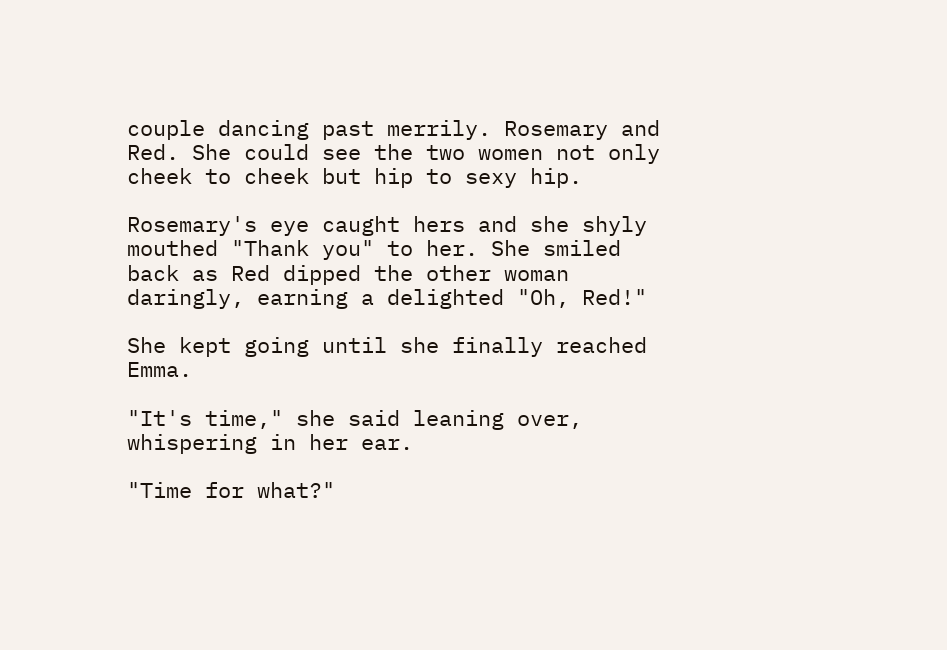couple dancing past merrily. Rosemary and Red. She could see the two women not only cheek to cheek but hip to sexy hip.

Rosemary's eye caught hers and she shyly mouthed "Thank you" to her. She smiled back as Red dipped the other woman daringly, earning a delighted "Oh, Red!"

She kept going until she finally reached Emma.

"It's time," she said leaning over, whispering in her ear.

"Time for what?"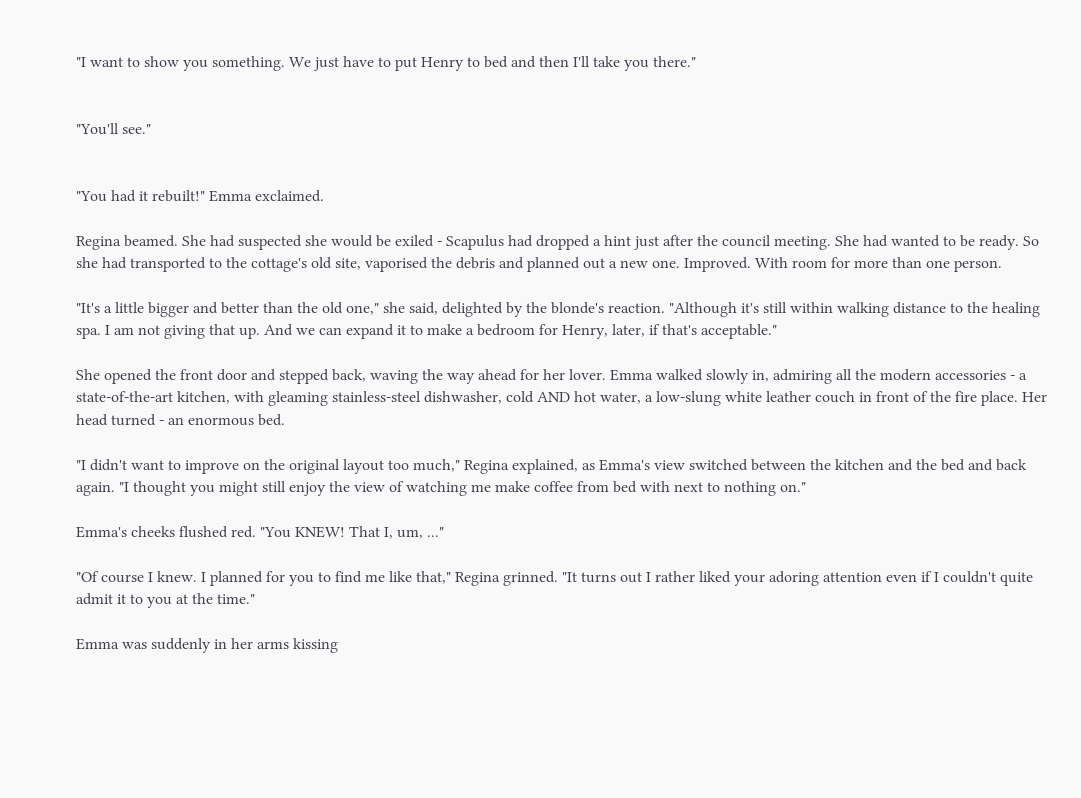"I want to show you something. We just have to put Henry to bed and then I'll take you there."


"You'll see."


"You had it rebuilt!" Emma exclaimed.

Regina beamed. She had suspected she would be exiled - Scapulus had dropped a hint just after the council meeting. She had wanted to be ready. So she had transported to the cottage's old site, vaporised the debris and planned out a new one. Improved. With room for more than one person.

"It's a little bigger and better than the old one," she said, delighted by the blonde's reaction. "Although it's still within walking distance to the healing spa. I am not giving that up. And we can expand it to make a bedroom for Henry, later, if that's acceptable."

She opened the front door and stepped back, waving the way ahead for her lover. Emma walked slowly in, admiring all the modern accessories - a state-of-the-art kitchen, with gleaming stainless-steel dishwasher, cold AND hot water, a low-slung white leather couch in front of the fire place. Her head turned - an enormous bed.

"I didn't want to improve on the original layout too much," Regina explained, as Emma's view switched between the kitchen and the bed and back again. "I thought you might still enjoy the view of watching me make coffee from bed with next to nothing on."

Emma's cheeks flushed red. "You KNEW! That I, um, ..."

"Of course I knew. I planned for you to find me like that," Regina grinned. "It turns out I rather liked your adoring attention even if I couldn't quite admit it to you at the time."

Emma was suddenly in her arms kissing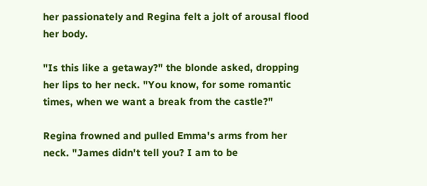her passionately and Regina felt a jolt of arousal flood her body.

"Is this like a getaway?" the blonde asked, dropping her lips to her neck. "You know, for some romantic times, when we want a break from the castle?"

Regina frowned and pulled Emma's arms from her neck. "James didn't tell you? I am to be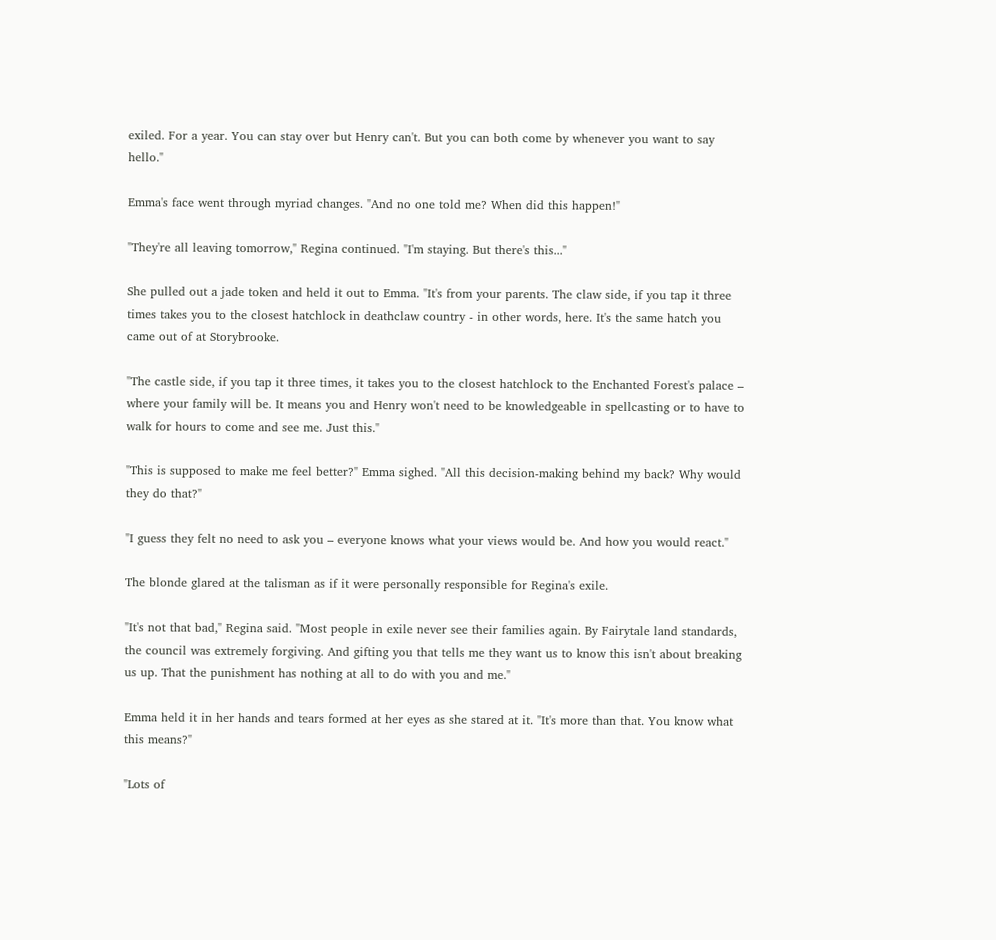exiled. For a year. You can stay over but Henry can't. But you can both come by whenever you want to say hello."

Emma's face went through myriad changes. "And no one told me? When did this happen!"

"They're all leaving tomorrow," Regina continued. "I'm staying. But there's this..."

She pulled out a jade token and held it out to Emma. "It's from your parents. The claw side, if you tap it three times takes you to the closest hatchlock in deathclaw country - in other words, here. It's the same hatch you came out of at Storybrooke.

"The castle side, if you tap it three times, it takes you to the closest hatchlock to the Enchanted Forest's palace – where your family will be. It means you and Henry won't need to be knowledgeable in spellcasting or to have to walk for hours to come and see me. Just this."

"This is supposed to make me feel better?" Emma sighed. "All this decision-making behind my back? Why would they do that?"

"I guess they felt no need to ask you – everyone knows what your views would be. And how you would react."

The blonde glared at the talisman as if it were personally responsible for Regina's exile.

"It's not that bad," Regina said. "Most people in exile never see their families again. By Fairytale land standards, the council was extremely forgiving. And gifting you that tells me they want us to know this isn't about breaking us up. That the punishment has nothing at all to do with you and me."

Emma held it in her hands and tears formed at her eyes as she stared at it. "It's more than that. You know what this means?"

"Lots of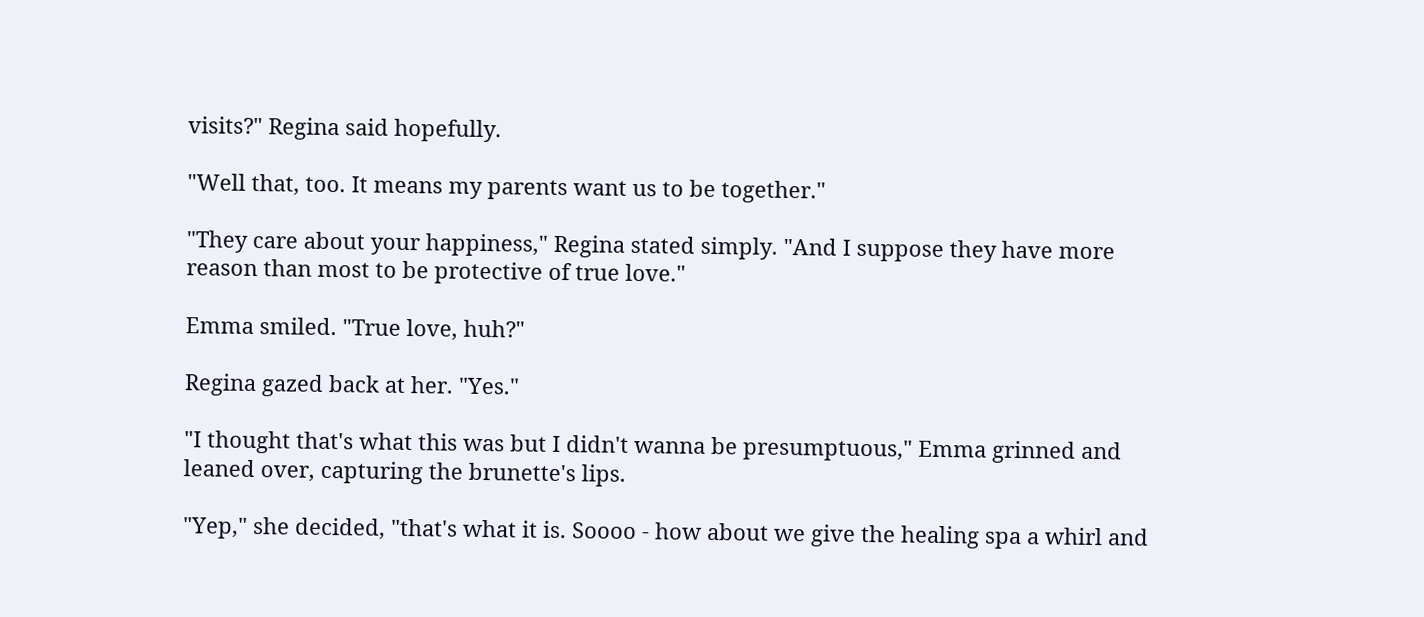visits?" Regina said hopefully.

"Well that, too. It means my parents want us to be together."

"They care about your happiness," Regina stated simply. "And I suppose they have more reason than most to be protective of true love."

Emma smiled. "True love, huh?"

Regina gazed back at her. "Yes."

"I thought that's what this was but I didn't wanna be presumptuous," Emma grinned and leaned over, capturing the brunette's lips.

"Yep," she decided, "that's what it is. Soooo - how about we give the healing spa a whirl and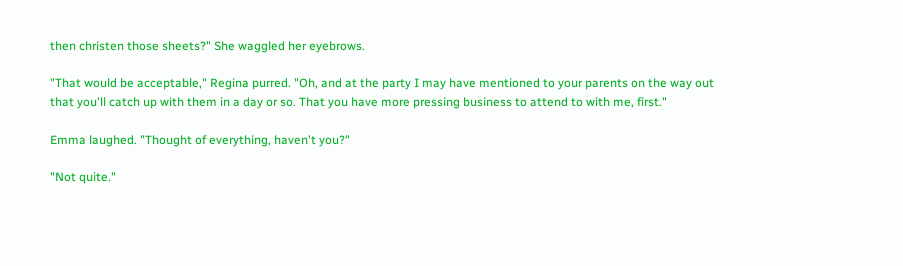then christen those sheets?" She waggled her eyebrows.

"That would be acceptable," Regina purred. "Oh, and at the party I may have mentioned to your parents on the way out that you'll catch up with them in a day or so. That you have more pressing business to attend to with me, first."

Emma laughed. "Thought of everything, haven't you?"

"Not quite."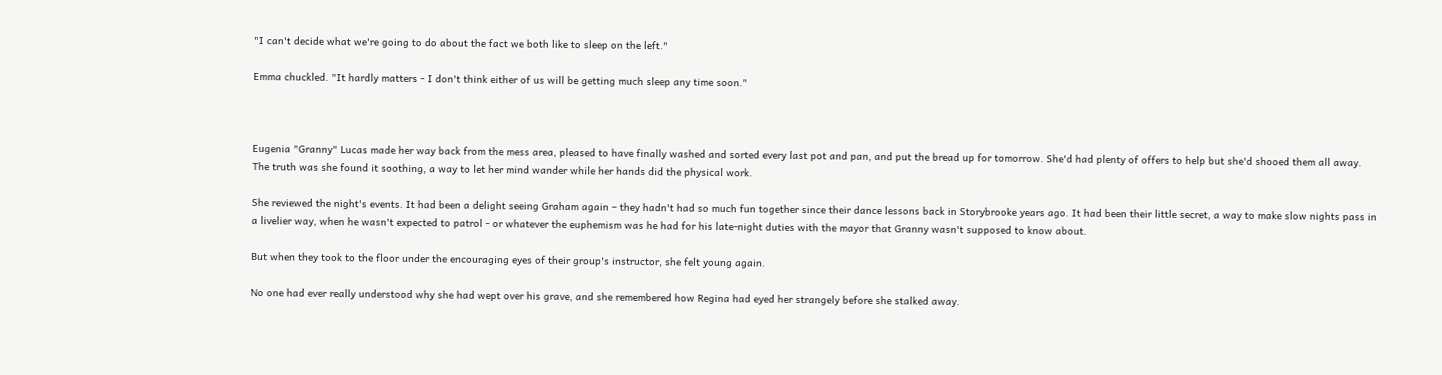"I can't decide what we're going to do about the fact we both like to sleep on the left."

Emma chuckled. "It hardly matters - I don't think either of us will be getting much sleep any time soon."



Eugenia "Granny" Lucas made her way back from the mess area, pleased to have finally washed and sorted every last pot and pan, and put the bread up for tomorrow. She'd had plenty of offers to help but she'd shooed them all away. The truth was she found it soothing, a way to let her mind wander while her hands did the physical work.

She reviewed the night's events. It had been a delight seeing Graham again – they hadn't had so much fun together since their dance lessons back in Storybrooke years ago. It had been their little secret, a way to make slow nights pass in a livelier way, when he wasn't expected to patrol - or whatever the euphemism was he had for his late-night duties with the mayor that Granny wasn't supposed to know about.

But when they took to the floor under the encouraging eyes of their group's instructor, she felt young again.

No one had ever really understood why she had wept over his grave, and she remembered how Regina had eyed her strangely before she stalked away.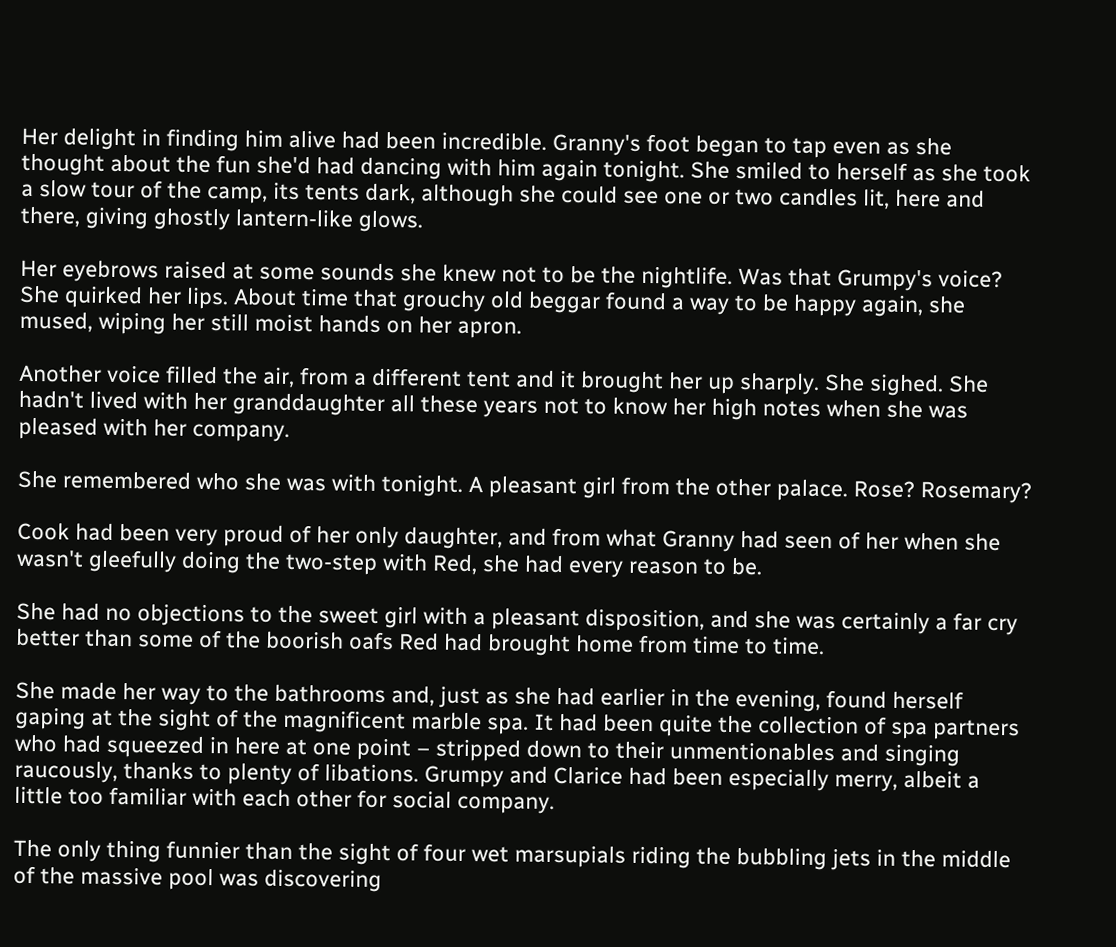Her delight in finding him alive had been incredible. Granny's foot began to tap even as she thought about the fun she'd had dancing with him again tonight. She smiled to herself as she took a slow tour of the camp, its tents dark, although she could see one or two candles lit, here and there, giving ghostly lantern-like glows.

Her eyebrows raised at some sounds she knew not to be the nightlife. Was that Grumpy's voice? She quirked her lips. About time that grouchy old beggar found a way to be happy again, she mused, wiping her still moist hands on her apron.

Another voice filled the air, from a different tent and it brought her up sharply. She sighed. She hadn't lived with her granddaughter all these years not to know her high notes when she was pleased with her company.

She remembered who she was with tonight. A pleasant girl from the other palace. Rose? Rosemary?

Cook had been very proud of her only daughter, and from what Granny had seen of her when she wasn't gleefully doing the two-step with Red, she had every reason to be.

She had no objections to the sweet girl with a pleasant disposition, and she was certainly a far cry better than some of the boorish oafs Red had brought home from time to time.

She made her way to the bathrooms and, just as she had earlier in the evening, found herself gaping at the sight of the magnificent marble spa. It had been quite the collection of spa partners who had squeezed in here at one point – stripped down to their unmentionables and singing raucously, thanks to plenty of libations. Grumpy and Clarice had been especially merry, albeit a little too familiar with each other for social company.

The only thing funnier than the sight of four wet marsupials riding the bubbling jets in the middle of the massive pool was discovering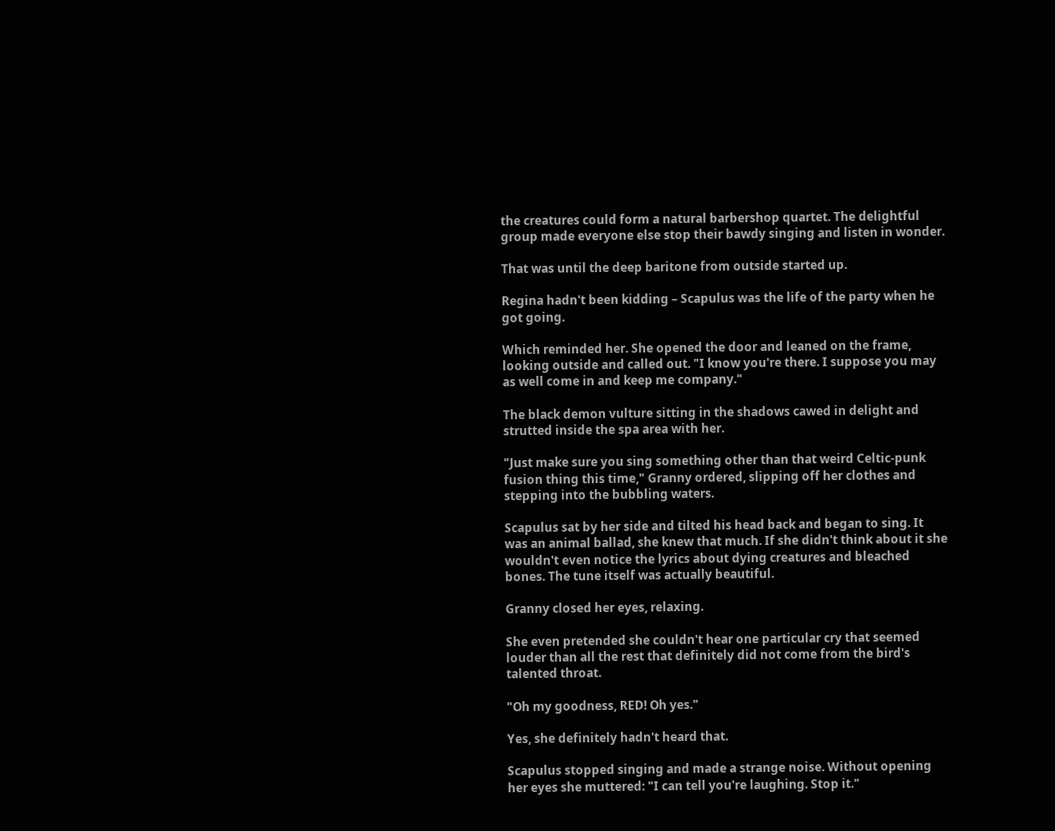the creatures could form a natural barbershop quartet. The delightful group made everyone else stop their bawdy singing and listen in wonder.

That was until the deep baritone from outside started up.

Regina hadn't been kidding – Scapulus was the life of the party when he got going.

Which reminded her. She opened the door and leaned on the frame, looking outside and called out. "I know you're there. I suppose you may as well come in and keep me company."

The black demon vulture sitting in the shadows cawed in delight and strutted inside the spa area with her.

"Just make sure you sing something other than that weird Celtic-punk fusion thing this time," Granny ordered, slipping off her clothes and stepping into the bubbling waters.

Scapulus sat by her side and tilted his head back and began to sing. It was an animal ballad, she knew that much. If she didn't think about it she wouldn't even notice the lyrics about dying creatures and bleached bones. The tune itself was actually beautiful.

Granny closed her eyes, relaxing.

She even pretended she couldn't hear one particular cry that seemed louder than all the rest that definitely did not come from the bird's talented throat.

"Oh my goodness, RED! Oh yes."

Yes, she definitely hadn't heard that.

Scapulus stopped singing and made a strange noise. Without opening her eyes she muttered: "I can tell you're laughing. Stop it."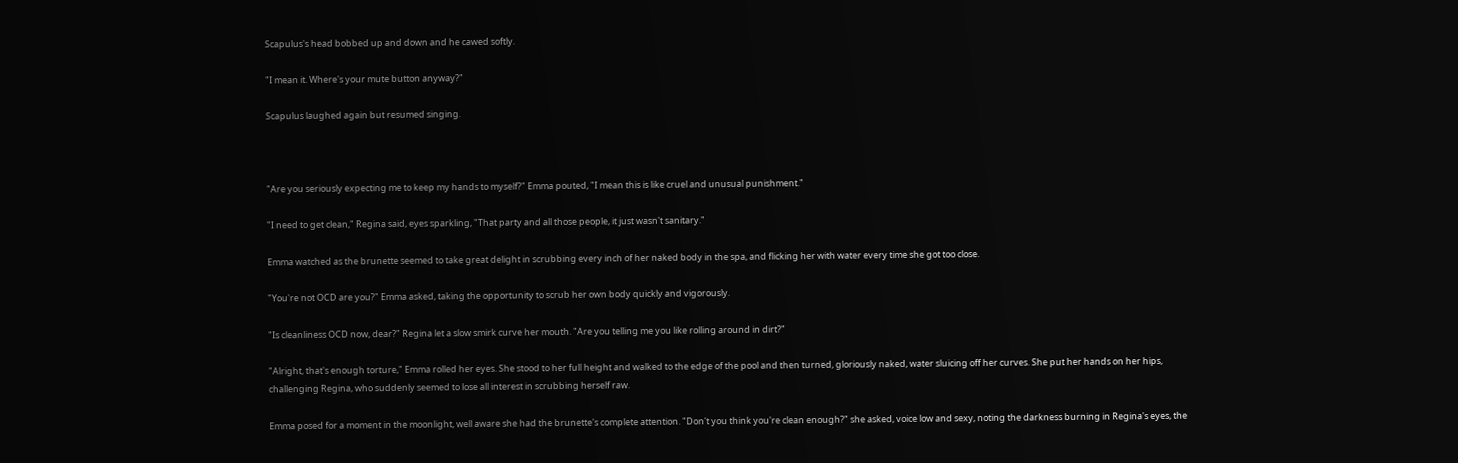Scapulus's head bobbed up and down and he cawed softly.

"I mean it. Where's your mute button anyway?"

Scapulus laughed again but resumed singing.



"Are you seriously expecting me to keep my hands to myself?" Emma pouted, "I mean this is like cruel and unusual punishment."

"I need to get clean," Regina said, eyes sparkling, "That party and all those people, it just wasn't sanitary."

Emma watched as the brunette seemed to take great delight in scrubbing every inch of her naked body in the spa, and flicking her with water every time she got too close.

"You're not OCD are you?" Emma asked, taking the opportunity to scrub her own body quickly and vigorously.

"Is cleanliness OCD now, dear?" Regina let a slow smirk curve her mouth. "Are you telling me you like rolling around in dirt?"

"Alright, that's enough torture," Emma rolled her eyes. She stood to her full height and walked to the edge of the pool and then turned, gloriously naked, water sluicing off her curves. She put her hands on her hips, challenging Regina, who suddenly seemed to lose all interest in scrubbing herself raw.

Emma posed for a moment in the moonlight, well aware she had the brunette's complete attention. "Don't you think you're clean enough?" she asked, voice low and sexy, noting the darkness burning in Regina's eyes, the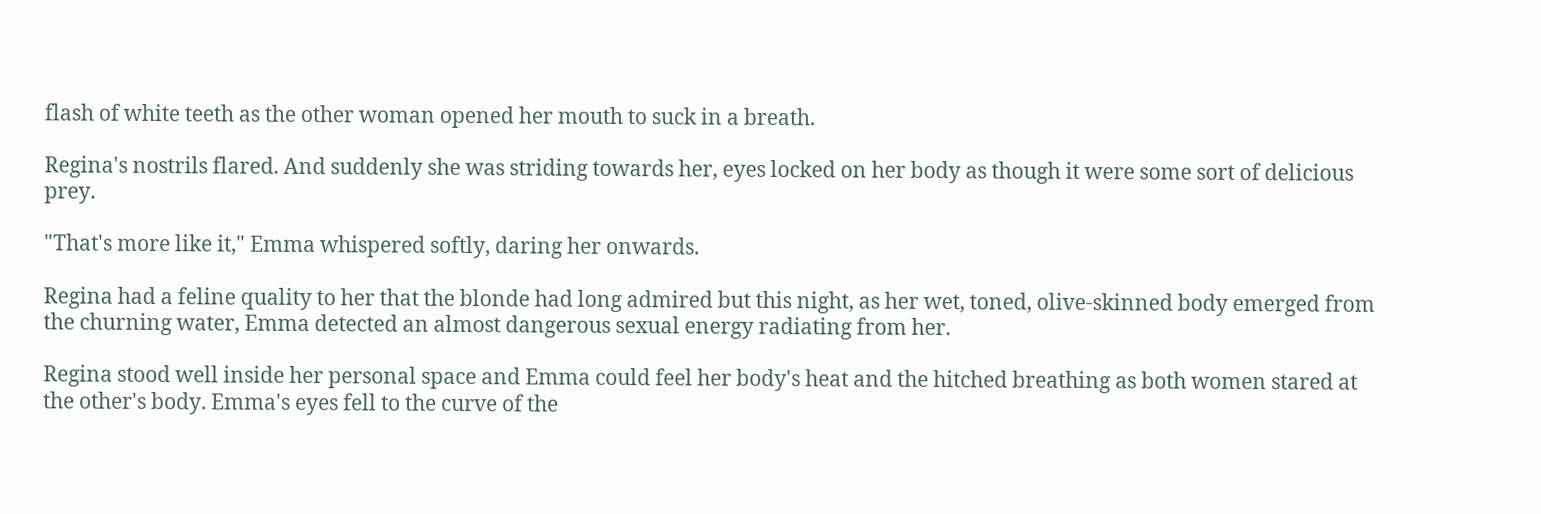flash of white teeth as the other woman opened her mouth to suck in a breath.

Regina's nostrils flared. And suddenly she was striding towards her, eyes locked on her body as though it were some sort of delicious prey.

"That's more like it," Emma whispered softly, daring her onwards.

Regina had a feline quality to her that the blonde had long admired but this night, as her wet, toned, olive-skinned body emerged from the churning water, Emma detected an almost dangerous sexual energy radiating from her.

Regina stood well inside her personal space and Emma could feel her body's heat and the hitched breathing as both women stared at the other's body. Emma's eyes fell to the curve of the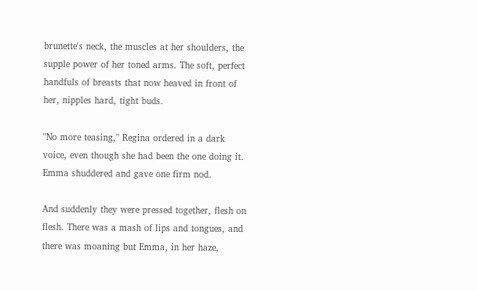brunette's neck, the muscles at her shoulders, the supple power of her toned arms. The soft, perfect handfuls of breasts that now heaved in front of her, nipples hard, tight buds.

"No more teasing," Regina ordered in a dark voice, even though she had been the one doing it. Emma shuddered and gave one firm nod.

And suddenly they were pressed together, flesh on flesh. There was a mash of lips and tongues, and there was moaning but Emma, in her haze,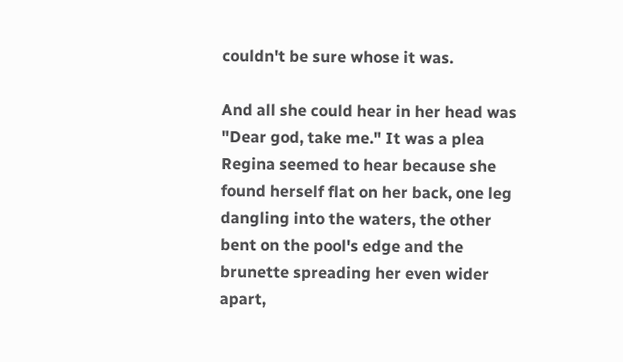couldn't be sure whose it was.

And all she could hear in her head was "Dear god, take me." It was a plea Regina seemed to hear because she found herself flat on her back, one leg dangling into the waters, the other bent on the pool's edge and the brunette spreading her even wider apart,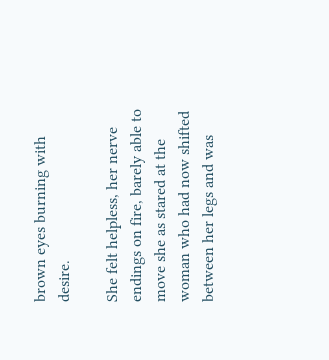brown eyes burning with desire.

She felt helpless, her nerve endings on fire, barely able to move she as stared at the woman who had now shifted between her legs and was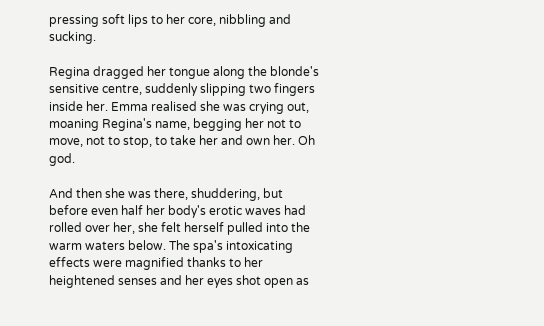pressing soft lips to her core, nibbling and sucking.

Regina dragged her tongue along the blonde's sensitive centre, suddenly slipping two fingers inside her. Emma realised she was crying out, moaning Regina's name, begging her not to move, not to stop, to take her and own her. Oh god.

And then she was there, shuddering, but before even half her body's erotic waves had rolled over her, she felt herself pulled into the warm waters below. The spa's intoxicating effects were magnified thanks to her heightened senses and her eyes shot open as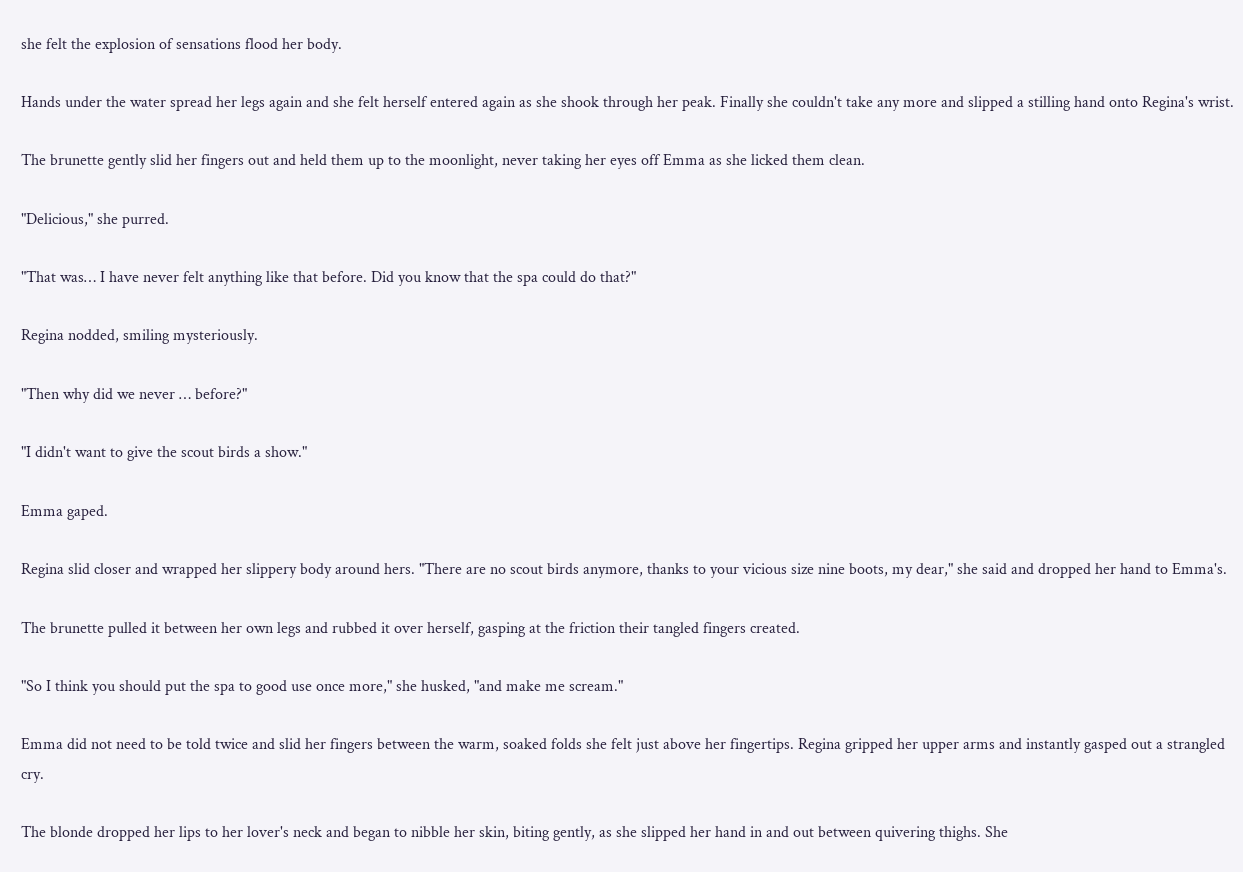she felt the explosion of sensations flood her body.

Hands under the water spread her legs again and she felt herself entered again as she shook through her peak. Finally she couldn't take any more and slipped a stilling hand onto Regina's wrist.

The brunette gently slid her fingers out and held them up to the moonlight, never taking her eyes off Emma as she licked them clean.

"Delicious," she purred.

"That was… I have never felt anything like that before. Did you know that the spa could do that?"

Regina nodded, smiling mysteriously.

"Then why did we never … before?"

"I didn't want to give the scout birds a show."

Emma gaped.

Regina slid closer and wrapped her slippery body around hers. "There are no scout birds anymore, thanks to your vicious size nine boots, my dear," she said and dropped her hand to Emma's.

The brunette pulled it between her own legs and rubbed it over herself, gasping at the friction their tangled fingers created.

"So I think you should put the spa to good use once more," she husked, "and make me scream."

Emma did not need to be told twice and slid her fingers between the warm, soaked folds she felt just above her fingertips. Regina gripped her upper arms and instantly gasped out a strangled cry.

The blonde dropped her lips to her lover's neck and began to nibble her skin, biting gently, as she slipped her hand in and out between quivering thighs. She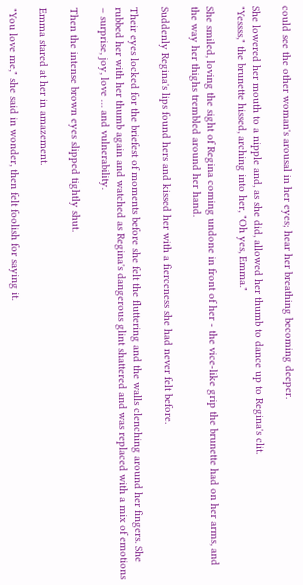could see the other woman's arousal in her eyes; hear her breathing becoming deeper.

She lowered her mouth to a nipple and, as she did, allowed her thumb to dance up to Regina's clit.
"Yessss," the brunette hissed, arching into her, "Oh yes, Emma."

She smiled, loving the sight of Regina coming undone in front of her - the vice-like grip the brunette had on her arms, and the way her thighs trembled around her hand.

Suddenly Regina's lips found hers and kissed her with a fierceness she had never felt before.

Their eyes locked for the briefest of moments before she felt the fluttering and the walls clenching around her fingers. She rubbed her with her thumb again and watched as Regina's dangerous glint shattered and was replaced with a mix of emotions – surprise, joy, love … and vulnerability.

Then the intense brown eyes slipped tightly shut.

Emma stared at her in amazement.

"You love me," she said in wonder, then felt foolish for saying it.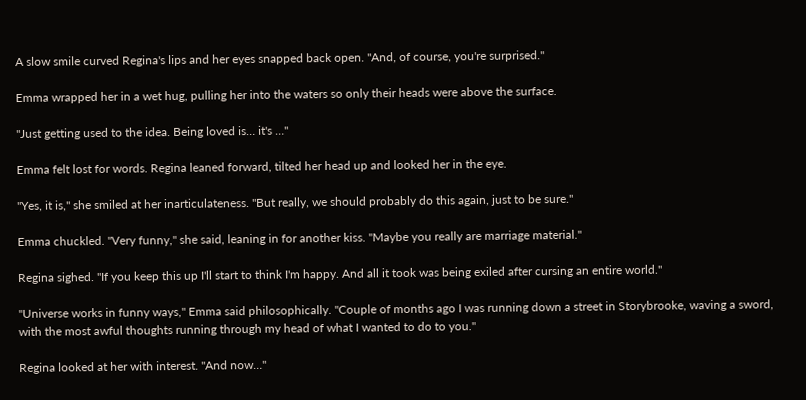A slow smile curved Regina's lips and her eyes snapped back open. "And, of course, you're surprised."

Emma wrapped her in a wet hug, pulling her into the waters so only their heads were above the surface.

"Just getting used to the idea. Being loved is… it's …"

Emma felt lost for words. Regina leaned forward, tilted her head up and looked her in the eye.

"Yes, it is," she smiled at her inarticulateness. "But really, we should probably do this again, just to be sure."

Emma chuckled. "Very funny," she said, leaning in for another kiss. "Maybe you really are marriage material."

Regina sighed. "If you keep this up I'll start to think I'm happy. And all it took was being exiled after cursing an entire world."

"Universe works in funny ways," Emma said philosophically. "Couple of months ago I was running down a street in Storybrooke, waving a sword, with the most awful thoughts running through my head of what I wanted to do to you."

Regina looked at her with interest. "And now…"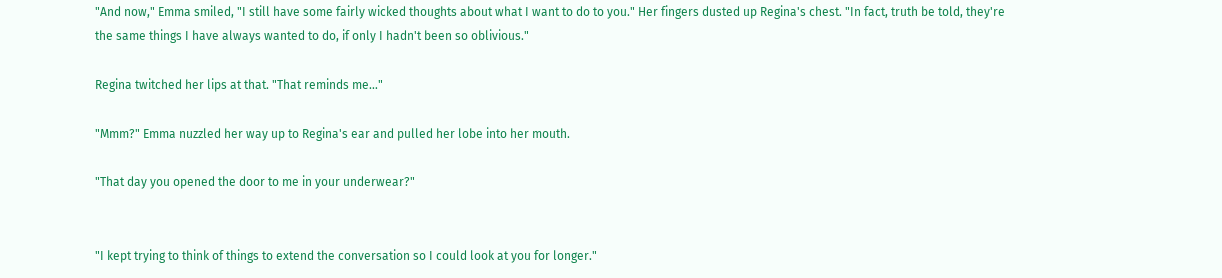"And now," Emma smiled, "I still have some fairly wicked thoughts about what I want to do to you." Her fingers dusted up Regina's chest. "In fact, truth be told, they're the same things I have always wanted to do, if only I hadn't been so oblivious."

Regina twitched her lips at that. "That reminds me…"

"Mmm?" Emma nuzzled her way up to Regina's ear and pulled her lobe into her mouth.

"That day you opened the door to me in your underwear?"


"I kept trying to think of things to extend the conversation so I could look at you for longer."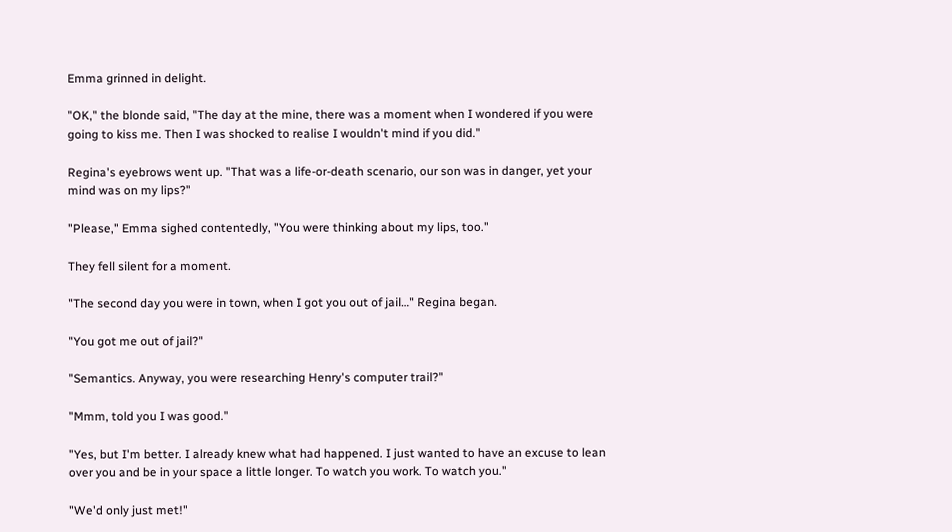Emma grinned in delight.

"OK," the blonde said, "The day at the mine, there was a moment when I wondered if you were going to kiss me. Then I was shocked to realise I wouldn't mind if you did."

Regina's eyebrows went up. "That was a life-or-death scenario, our son was in danger, yet your mind was on my lips?"

"Please," Emma sighed contentedly, "You were thinking about my lips, too."

They fell silent for a moment.

"The second day you were in town, when I got you out of jail…" Regina began.

"You got me out of jail?"

"Semantics. Anyway, you were researching Henry's computer trail?"

"Mmm, told you I was good."

"Yes, but I'm better. I already knew what had happened. I just wanted to have an excuse to lean over you and be in your space a little longer. To watch you work. To watch you."

"We'd only just met!"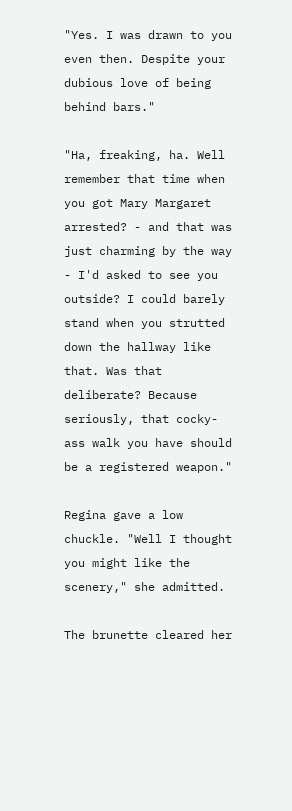"Yes. I was drawn to you even then. Despite your dubious love of being behind bars."

"Ha, freaking, ha. Well remember that time when you got Mary Margaret arrested? - and that was just charming by the way - I'd asked to see you outside? I could barely stand when you strutted down the hallway like that. Was that deliberate? Because seriously, that cocky-ass walk you have should be a registered weapon."

Regina gave a low chuckle. "Well I thought you might like the scenery," she admitted.

The brunette cleared her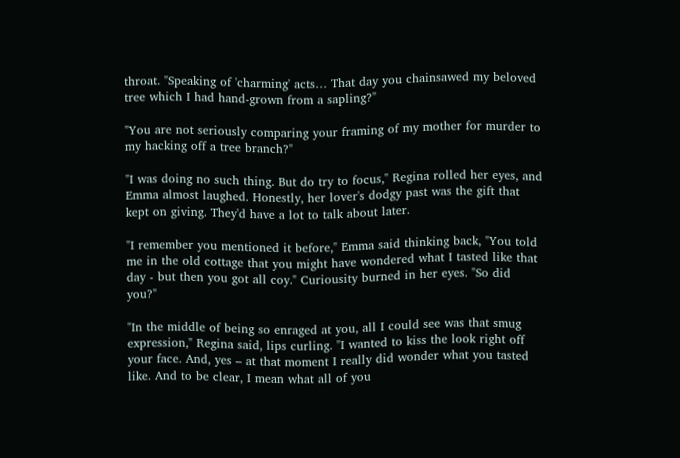throat. "Speaking of 'charming' acts… That day you chainsawed my beloved tree which I had hand-grown from a sapling?"

"You are not seriously comparing your framing of my mother for murder to my hacking off a tree branch?"

"I was doing no such thing. But do try to focus," Regina rolled her eyes, and Emma almost laughed. Honestly, her lover's dodgy past was the gift that kept on giving. They'd have a lot to talk about later.

"I remember you mentioned it before," Emma said thinking back, "You told me in the old cottage that you might have wondered what I tasted like that day - but then you got all coy." Curiousity burned in her eyes. "So did you?"

"In the middle of being so enraged at you, all I could see was that smug expression," Regina said, lips curling. "I wanted to kiss the look right off your face. And, yes – at that moment I really did wonder what you tasted like. And to be clear, I mean what all of you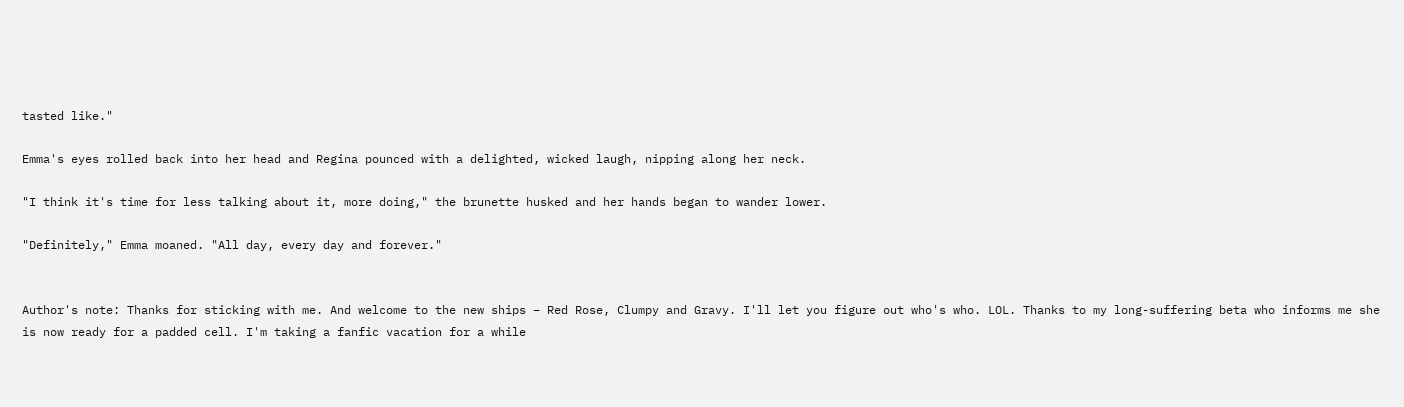tasted like."

Emma's eyes rolled back into her head and Regina pounced with a delighted, wicked laugh, nipping along her neck.

"I think it's time for less talking about it, more doing," the brunette husked and her hands began to wander lower.

"Definitely," Emma moaned. "All day, every day and forever."


Author's note: Thanks for sticking with me. And welcome to the new ships – Red Rose, Clumpy and Gravy. I'll let you figure out who's who. LOL. Thanks to my long-suffering beta who informs me she is now ready for a padded cell. I'm taking a fanfic vacation for a while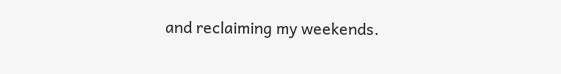and reclaiming my weekends.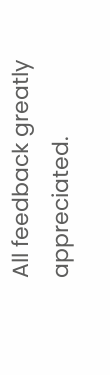All feedback greatly appreciated.